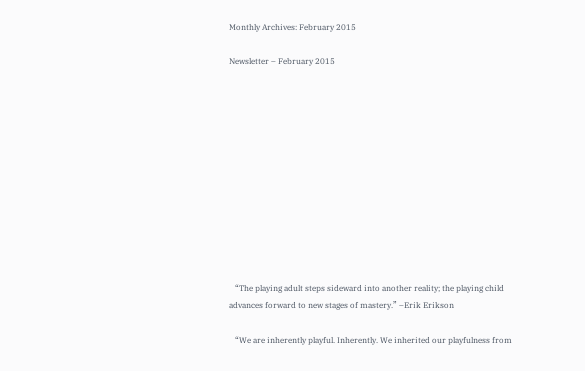Monthly Archives: February 2015

Newsletter – February 2015












   “The playing adult steps sideward into another reality; the playing child advances forward to new stages of mastery.” –Erik Erikson

   “We are inherently playful. Inherently. We inherited our playfulness from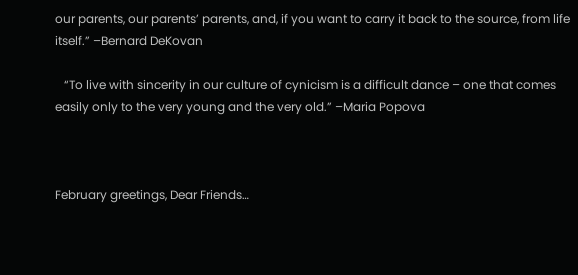our parents, our parents’ parents, and, if you want to carry it back to the source, from life itself.” –Bernard DeKovan

   “To live with sincerity in our culture of cynicism is a difficult dance – one that comes easily only to the very young and the very old.” –Maria Popova



February greetings, Dear Friends…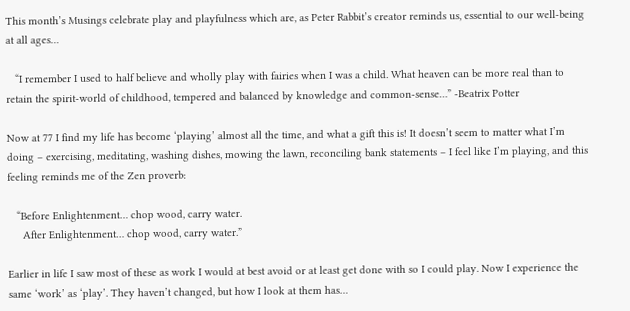This month’s Musings celebrate play and playfulness which are, as Peter Rabbit’s creator reminds us, essential to our well-being at all ages…

   “I remember I used to half believe and wholly play with fairies when I was a child. What heaven can be more real than to retain the spirit-world of childhood, tempered and balanced by knowledge and common-sense…” -Beatrix Potter

Now at 77 I find my life has become ‘playing’ almost all the time, and what a gift this is! It doesn’t seem to matter what I’m doing – exercising, meditating, washing dishes, mowing the lawn, reconciling bank statements – I feel like I’m playing, and this feeling reminds me of the Zen proverb:

   “Before Enlightenment… chop wood, carry water.
     After Enlightenment… chop wood, carry water.”

Earlier in life I saw most of these as work I would at best avoid or at least get done with so I could play. Now I experience the same ‘work’ as ‘play’. They haven’t changed, but how I look at them has…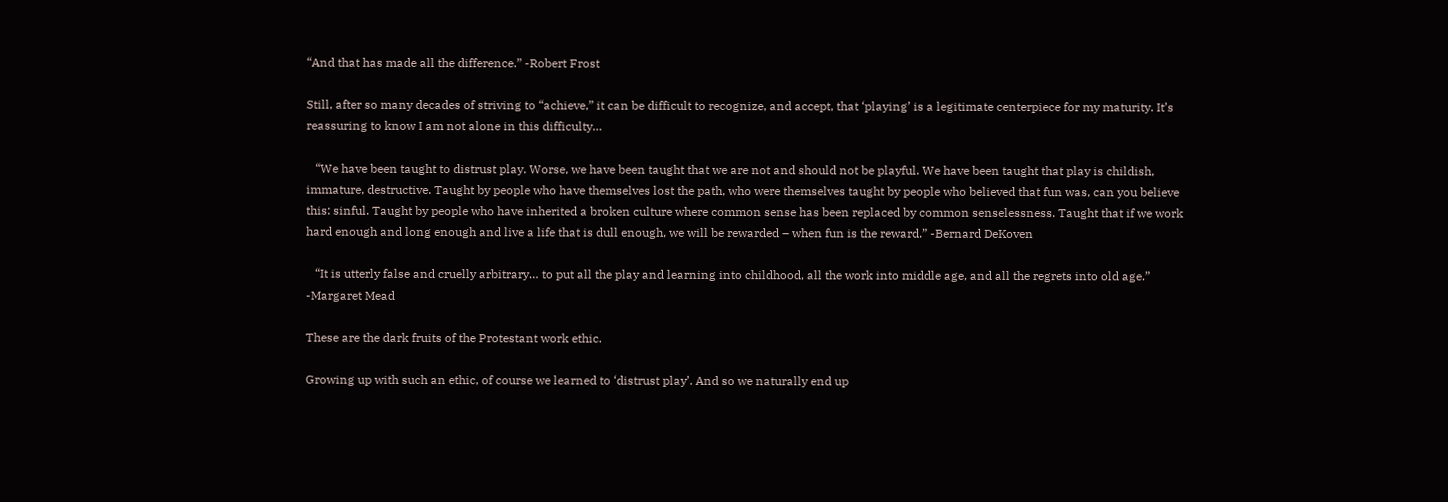“And that has made all the difference.” -Robert Frost

Still, after so many decades of striving to “achieve,” it can be difficult to recognize, and accept, that ‘playing’ is a legitimate centerpiece for my maturity. It’s reassuring to know I am not alone in this difficulty…

   “We have been taught to distrust play. Worse, we have been taught that we are not and should not be playful. We have been taught that play is childish, immature, destructive. Taught by people who have themselves lost the path, who were themselves taught by people who believed that fun was, can you believe this: sinful. Taught by people who have inherited a broken culture where common sense has been replaced by common senselessness. Taught that if we work hard enough and long enough and live a life that is dull enough, we will be rewarded – when fun is the reward.” -Bernard DeKoven

   “It is utterly false and cruelly arbitrary… to put all the play and learning into childhood, all the work into middle age, and all the regrets into old age.” -Margaret Mead

These are the dark fruits of the Protestant work ethic.

Growing up with such an ethic, of course we learned to ‘distrust play’. And so we naturally end up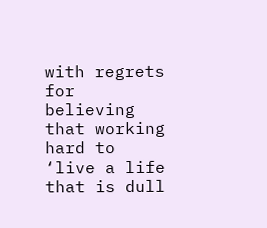with regrets for believing that working hard to ‘live a life that is dull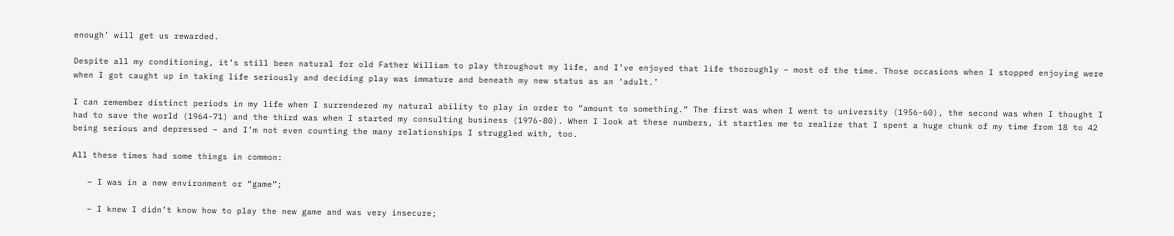enough’ will get us rewarded.

Despite all my conditioning, it’s still been natural for old Father William to play throughout my life, and I’ve enjoyed that life thoroughly – most of the time. Those occasions when I stopped enjoying were when I got caught up in taking life seriously and deciding play was immature and beneath my new status as an ‘adult.’

I can remember distinct periods in my life when I surrendered my natural ability to play in order to “amount to something.” The first was when I went to university (1956-60), the second was when I thought I had to save the world (1964-71) and the third was when I started my consulting business (1976-80). When I look at these numbers, it startles me to realize that I spent a huge chunk of my time from 18 to 42 being serious and depressed – and I’m not even counting the many relationships I struggled with, too.

All these times had some things in common:

   – I was in a new environment or “game”;

   – I knew I didn’t know how to play the new game and was very insecure;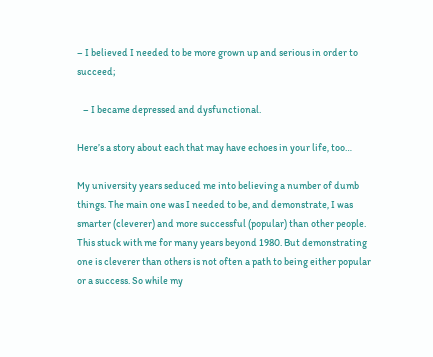– I believed I needed to be more grown up and serious in order to succeed;

   – I became depressed and dysfunctional.

Here’s a story about each that may have echoes in your life, too…

My university years seduced me into believing a number of dumb things. The main one was I needed to be, and demonstrate, I was smarter (cleverer) and more successful (popular) than other people. This stuck with me for many years beyond 1980. But demonstrating one is cleverer than others is not often a path to being either popular or a success. So while my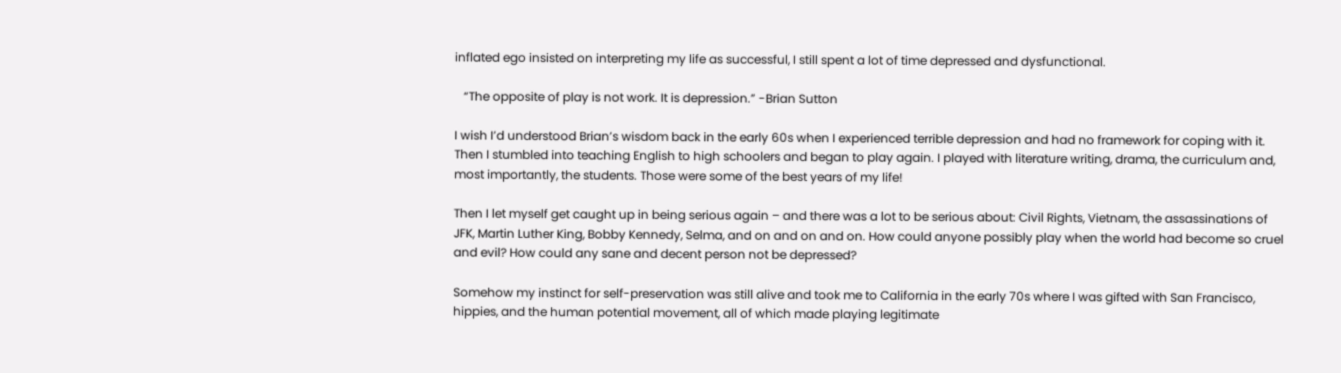inflated ego insisted on interpreting my life as successful, I still spent a lot of time depressed and dysfunctional.

   “The opposite of play is not work. It is depression.” -Brian Sutton

I wish I’d understood Brian’s wisdom back in the early 60s when I experienced terrible depression and had no framework for coping with it. Then I stumbled into teaching English to high schoolers and began to play again. I played with literature writing, drama, the curriculum and, most importantly, the students. Those were some of the best years of my life!

Then I let myself get caught up in being serious again – and there was a lot to be serious about: Civil Rights, Vietnam, the assassinations of JFK, Martin Luther King, Bobby Kennedy, Selma, and on and on and on. How could anyone possibly play when the world had become so cruel and evil? How could any sane and decent person not be depressed?

Somehow my instinct for self-preservation was still alive and took me to California in the early 70s where I was gifted with San Francisco, hippies, and the human potential movement, all of which made playing legitimate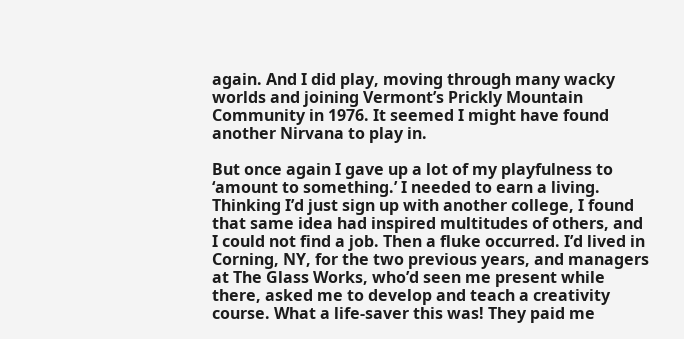again. And I did play, moving through many wacky worlds and joining Vermont’s Prickly Mountain Community in 1976. It seemed I might have found another Nirvana to play in.

But once again I gave up a lot of my playfulness to ‘amount to something.’ I needed to earn a living. Thinking I’d just sign up with another college, I found that same idea had inspired multitudes of others, and I could not find a job. Then a fluke occurred. I’d lived in Corning, NY, for the two previous years, and managers at The Glass Works, who’d seen me present while there, asked me to develop and teach a creativity course. What a life-saver this was! They paid me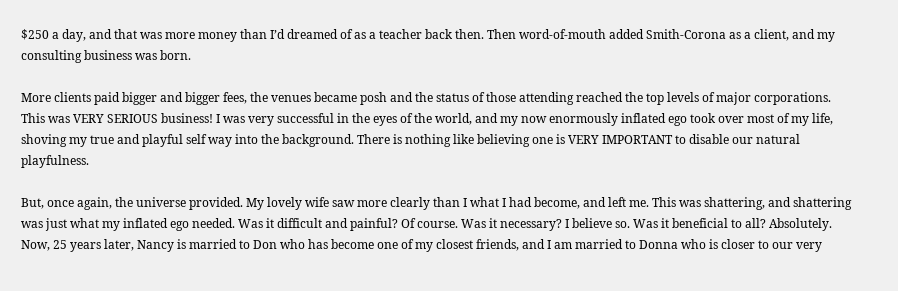$250 a day, and that was more money than I’d dreamed of as a teacher back then. Then word-of-mouth added Smith-Corona as a client, and my consulting business was born.

More clients paid bigger and bigger fees, the venues became posh and the status of those attending reached the top levels of major corporations. This was VERY SERIOUS business! I was very successful in the eyes of the world, and my now enormously inflated ego took over most of my life, shoving my true and playful self way into the background. There is nothing like believing one is VERY IMPORTANT to disable our natural playfulness.

But, once again, the universe provided. My lovely wife saw more clearly than I what I had become, and left me. This was shattering, and shattering was just what my inflated ego needed. Was it difficult and painful? Of course. Was it necessary? I believe so. Was it beneficial to all? Absolutely. Now, 25 years later, Nancy is married to Don who has become one of my closest friends, and I am married to Donna who is closer to our very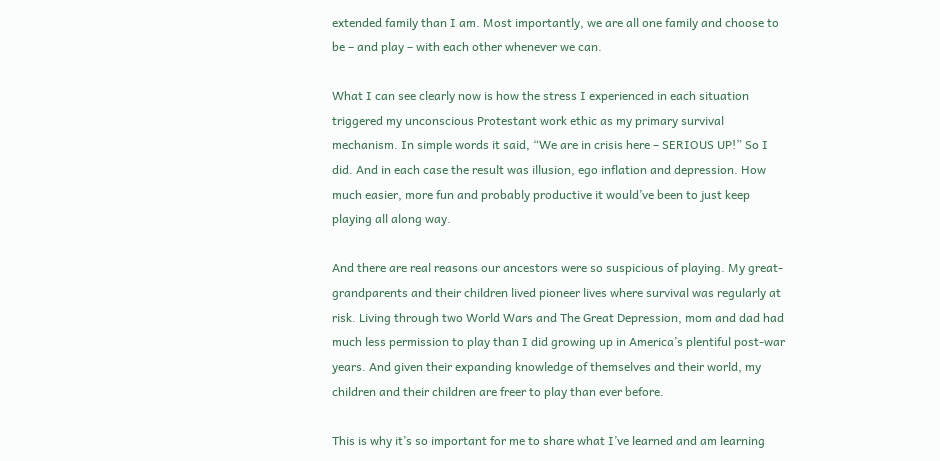extended family than I am. Most importantly, we are all one family and choose to be – and play – with each other whenever we can.

What I can see clearly now is how the stress I experienced in each situation triggered my unconscious Protestant work ethic as my primary survival mechanism. In simple words it said, “We are in crisis here – SERIOUS UP!” So I did. And in each case the result was illusion, ego inflation and depression. How much easier, more fun and probably productive it would’ve been to just keep playing all along way.

And there are real reasons our ancestors were so suspicious of playing. My great-grandparents and their children lived pioneer lives where survival was regularly at risk. Living through two World Wars and The Great Depression, mom and dad had much less permission to play than I did growing up in America’s plentiful post-war years. And given their expanding knowledge of themselves and their world, my children and their children are freer to play than ever before.

This is why it’s so important for me to share what I’ve learned and am learning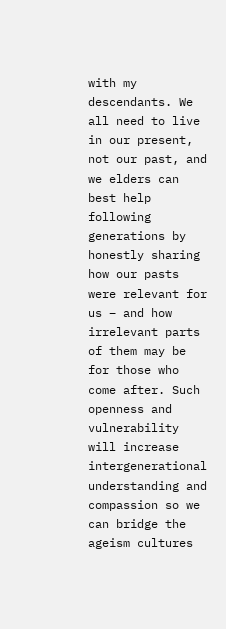with my descendants. We all need to live in our present, not our past, and we elders can best help following generations by honestly sharing how our pasts were relevant for us – and how irrelevant parts of them may be for those who come after. Such openness and vulnerability will increase intergenerational understanding and compassion so we can bridge the ageism cultures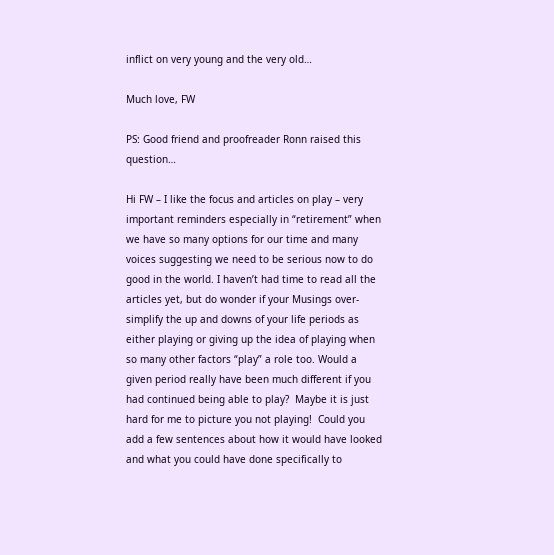inflict on very young and the very old…

Much love, FW

PS: Good friend and proofreader Ronn raised this question…

Hi FW – I like the focus and articles on play – very important reminders especially in “retirement” when we have so many options for our time and many voices suggesting we need to be serious now to do good in the world. I haven’t had time to read all the articles yet, but do wonder if your Musings over-simplify the up and downs of your life periods as either playing or giving up the idea of playing when so many other factors “play” a role too. Would a given period really have been much different if you had continued being able to play?  Maybe it is just hard for me to picture you not playing!  Could you add a few sentences about how it would have looked and what you could have done specifically to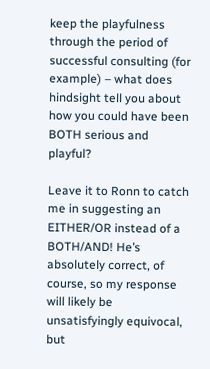keep the playfulness through the period of successful consulting (for example) – what does hindsight tell you about how you could have been BOTH serious and playful?

Leave it to Ronn to catch me in suggesting an EITHER/OR instead of a BOTH/AND! He’s absolutely correct, of course, so my response will likely be unsatisfyingly equivocal, but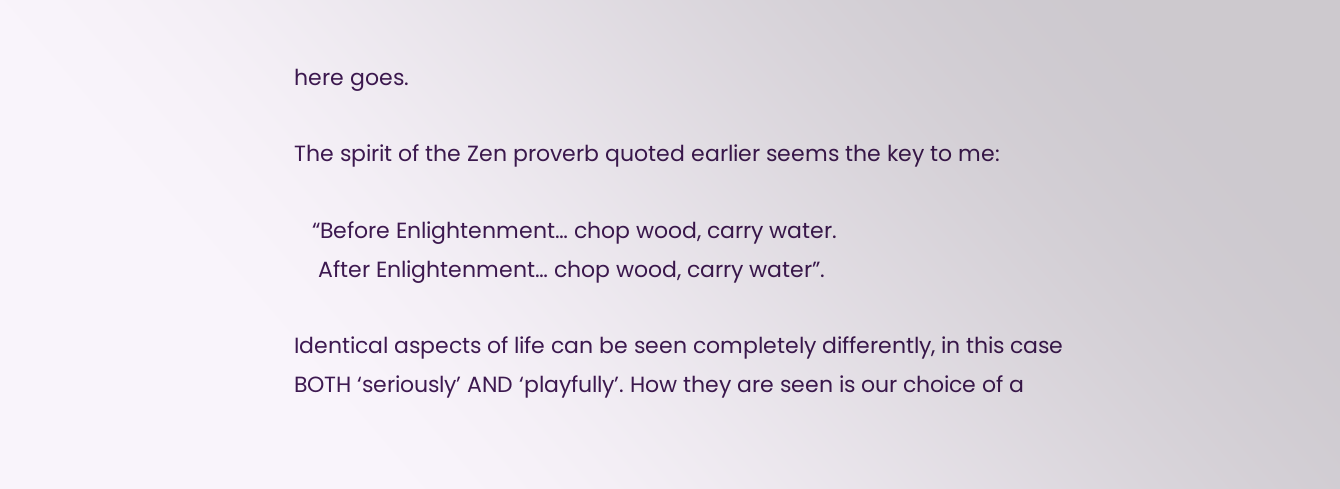here goes.

The spirit of the Zen proverb quoted earlier seems the key to me:

   “Before Enlightenment… chop wood, carry water.
    After Enlightenment… chop wood, carry water”.

Identical aspects of life can be seen completely differently, in this case BOTH ‘seriously’ AND ‘playfully’. How they are seen is our choice of a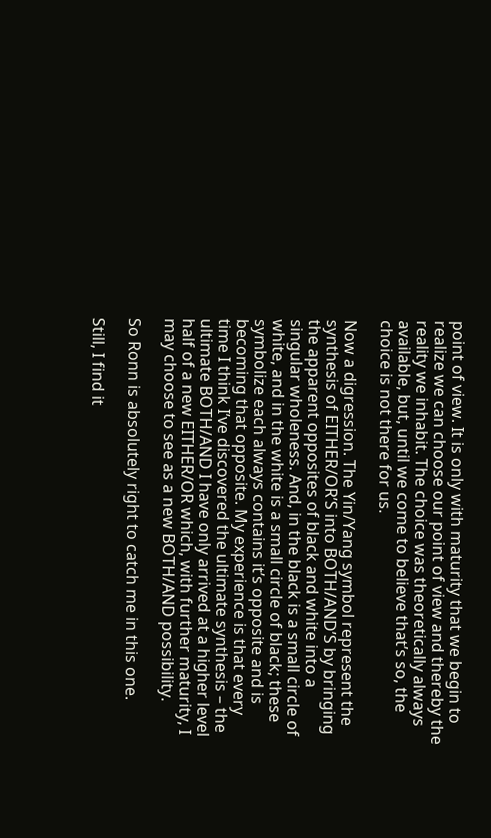point of view. It is only with maturity that we begin to realize we can choose our point of view and thereby the reality we inhabit. The choice was theoretically always available, but, until we come to believe that’s so, the choice is not there for us.

Now a digression. The Yin/Yang symbol represent the synthesis of EITHER/OR’S into BOTH/AND’S by bringing the apparent opposites of black and white into a singular wholeness. And, in the black is a small circle of white, and in the white is a small circle of black; these symbolize each always contains it’s opposite and is becoming that opposite. My experience is that every time I think I’ve discovered the ultimate synthesis – the ultimate BOTH/AND I have only arrived at a higher level half of a new EITHER/OR which, with further maturity, I may choose to see as a new BOTH/AND possibility.

So Ronn is absolutely right to catch me in this one.

Still, I find it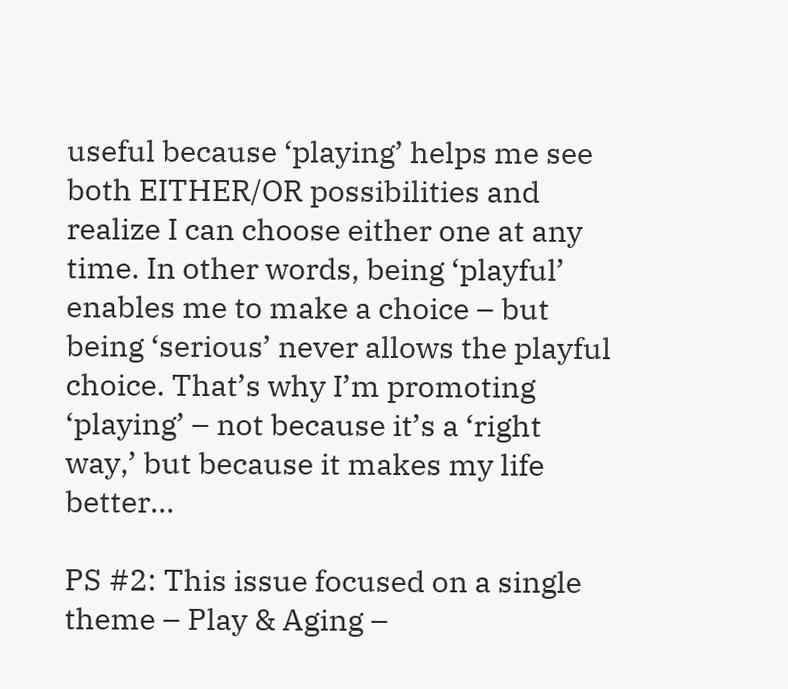useful because ‘playing’ helps me see both EITHER/OR possibilities and realize I can choose either one at any time. In other words, being ‘playful’ enables me to make a choice – but being ‘serious’ never allows the playful choice. That’s why I’m promoting ‘playing’ – not because it’s a ‘right way,’ but because it makes my life better…

PS #2: This issue focused on a single theme – Play & Aging –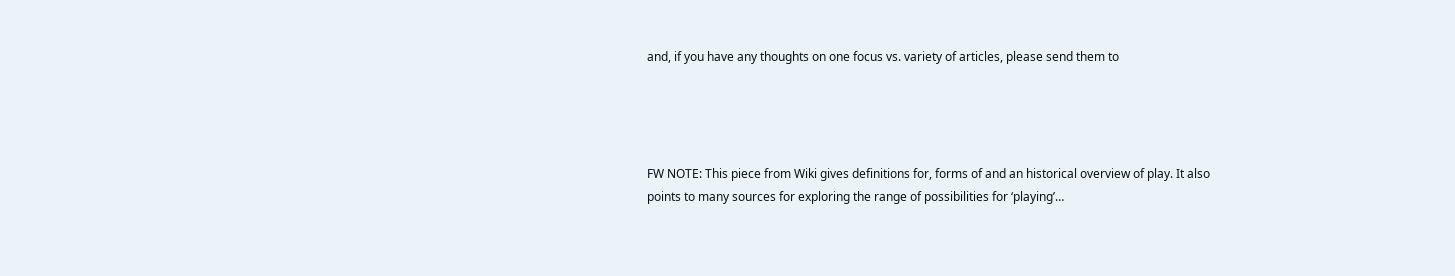and, if you have any thoughts on one focus vs. variety of articles, please send them to




FW NOTE: This piece from Wiki gives definitions for, forms of and an historical overview of play. It also points to many sources for exploring the range of possibilities for ‘playing’…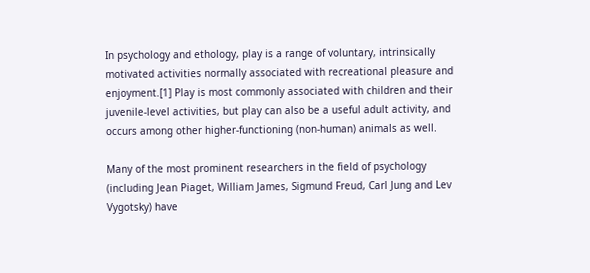In psychology and ethology, play is a range of voluntary, intrinsically motivated activities normally associated with recreational pleasure and enjoyment.[1] Play is most commonly associated with children and their juvenile-level activities, but play can also be a useful adult activity, and occurs among other higher-functioning (non-human) animals as well.

Many of the most prominent researchers in the field of psychology (including Jean Piaget, William James, Sigmund Freud, Carl Jung and Lev Vygotsky) have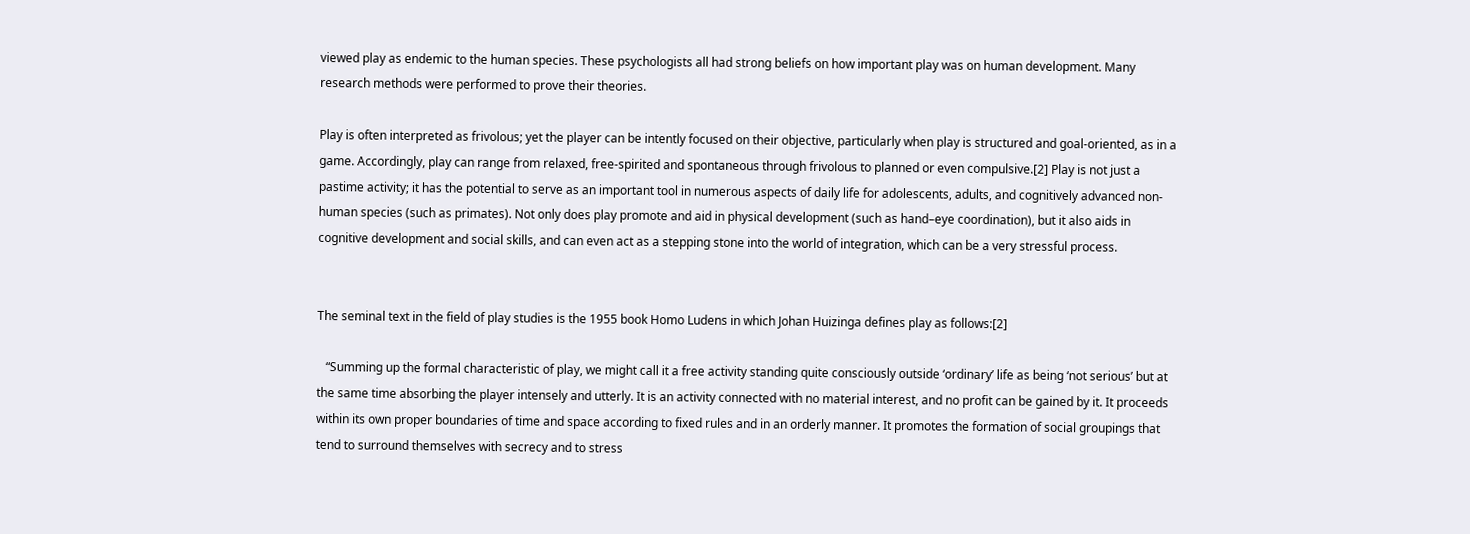viewed play as endemic to the human species. These psychologists all had strong beliefs on how important play was on human development. Many research methods were performed to prove their theories.

Play is often interpreted as frivolous; yet the player can be intently focused on their objective, particularly when play is structured and goal-oriented, as in a game. Accordingly, play can range from relaxed, free-spirited and spontaneous through frivolous to planned or even compulsive.[2] Play is not just a pastime activity; it has the potential to serve as an important tool in numerous aspects of daily life for adolescents, adults, and cognitively advanced non-human species (such as primates). Not only does play promote and aid in physical development (such as hand–eye coordination), but it also aids in cognitive development and social skills, and can even act as a stepping stone into the world of integration, which can be a very stressful process.


The seminal text in the field of play studies is the 1955 book Homo Ludens in which Johan Huizinga defines play as follows:[2]

   “Summing up the formal characteristic of play, we might call it a free activity standing quite consciously outside ‘ordinary’ life as being ‘not serious’ but at the same time absorbing the player intensely and utterly. It is an activity connected with no material interest, and no profit can be gained by it. It proceeds within its own proper boundaries of time and space according to fixed rules and in an orderly manner. It promotes the formation of social groupings that tend to surround themselves with secrecy and to stress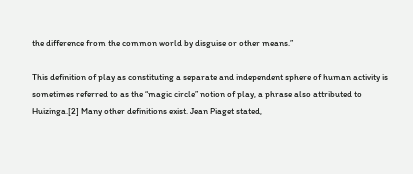the difference from the common world by disguise or other means.”

This definition of play as constituting a separate and independent sphere of human activity is sometimes referred to as the “magic circle” notion of play, a phrase also attributed to Huizinga.[2] Many other definitions exist. Jean Piaget stated,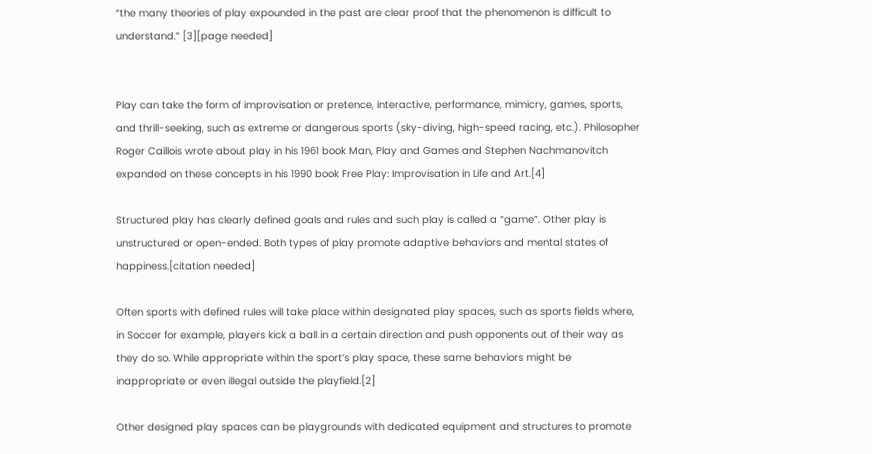“the many theories of play expounded in the past are clear proof that the phenomenon is difficult to understand.” [3][page needed]


Play can take the form of improvisation or pretence, interactive, performance, mimicry, games, sports, and thrill-seeking, such as extreme or dangerous sports (sky-diving, high-speed racing, etc.). Philosopher Roger Caillois wrote about play in his 1961 book Man, Play and Games and Stephen Nachmanovitch expanded on these concepts in his 1990 book Free Play: Improvisation in Life and Art.[4]

Structured play has clearly defined goals and rules and such play is called a “game”. Other play is unstructured or open-ended. Both types of play promote adaptive behaviors and mental states of happiness.[citation needed]

Often sports with defined rules will take place within designated play spaces, such as sports fields where, in Soccer for example, players kick a ball in a certain direction and push opponents out of their way as they do so. While appropriate within the sport’s play space, these same behaviors might be inappropriate or even illegal outside the playfield.[2]

Other designed play spaces can be playgrounds with dedicated equipment and structures to promote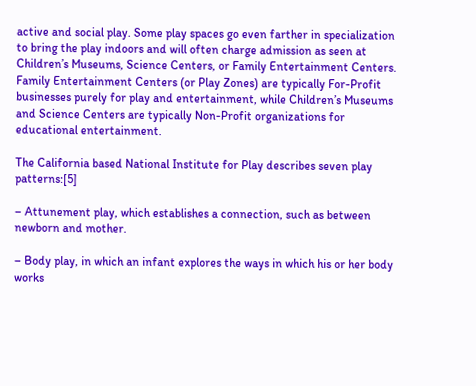active and social play. Some play spaces go even farther in specialization to bring the play indoors and will often charge admission as seen at Children’s Museums, Science Centers, or Family Entertainment Centers. Family Entertainment Centers (or Play Zones) are typically For-Profit businesses purely for play and entertainment, while Children’s Museums and Science Centers are typically Non-Profit organizations for educational entertainment.

The California based National Institute for Play describes seven play patterns:[5]

– Attunement play, which establishes a connection, such as between newborn and mother.

– Body play, in which an infant explores the ways in which his or her body works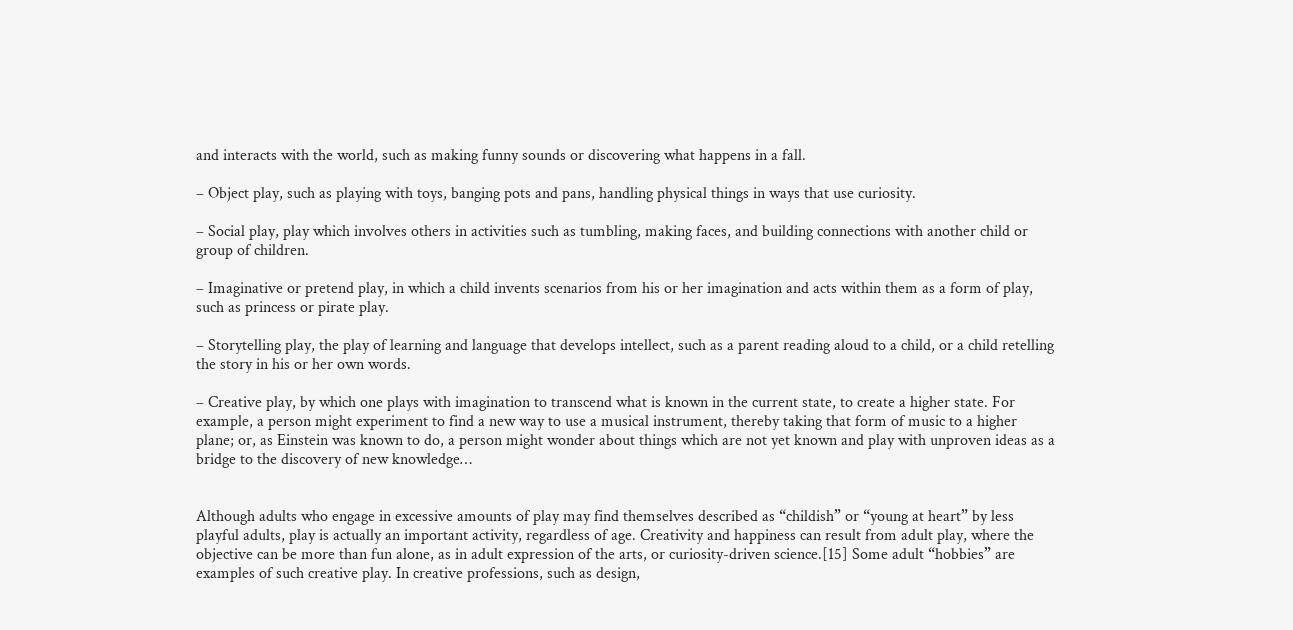and interacts with the world, such as making funny sounds or discovering what happens in a fall.

– Object play, such as playing with toys, banging pots and pans, handling physical things in ways that use curiosity.

– Social play, play which involves others in activities such as tumbling, making faces, and building connections with another child or group of children.

– Imaginative or pretend play, in which a child invents scenarios from his or her imagination and acts within them as a form of play, such as princess or pirate play.

– Storytelling play, the play of learning and language that develops intellect, such as a parent reading aloud to a child, or a child retelling the story in his or her own words.

– Creative play, by which one plays with imagination to transcend what is known in the current state, to create a higher state. For example, a person might experiment to find a new way to use a musical instrument, thereby taking that form of music to a higher plane; or, as Einstein was known to do, a person might wonder about things which are not yet known and play with unproven ideas as a bridge to the discovery of new knowledge…


Although adults who engage in excessive amounts of play may find themselves described as “childish” or “young at heart” by less playful adults, play is actually an important activity, regardless of age. Creativity and happiness can result from adult play, where the objective can be more than fun alone, as in adult expression of the arts, or curiosity-driven science.[15] Some adult “hobbies” are examples of such creative play. In creative professions, such as design,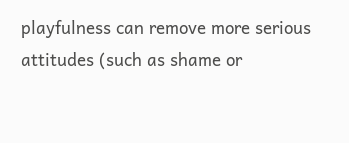playfulness can remove more serious attitudes (such as shame or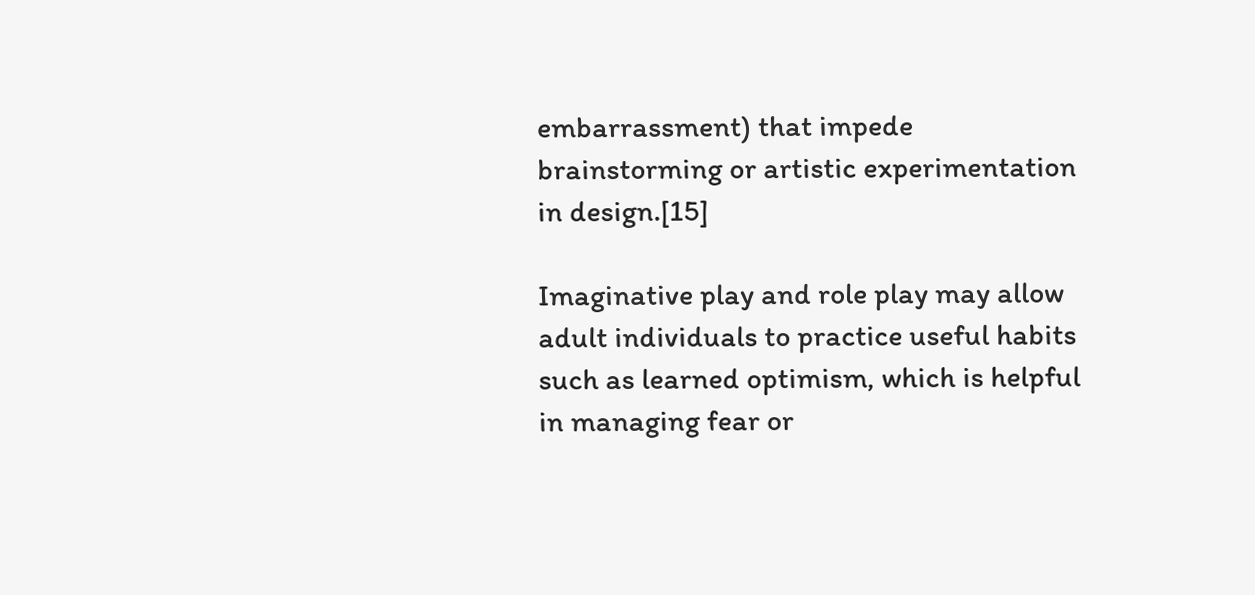embarrassment) that impede brainstorming or artistic experimentation in design.[15]

Imaginative play and role play may allow adult individuals to practice useful habits such as learned optimism, which is helpful in managing fear or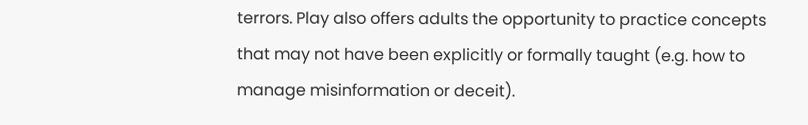terrors. Play also offers adults the opportunity to practice concepts that may not have been explicitly or formally taught (e.g. how to manage misinformation or deceit).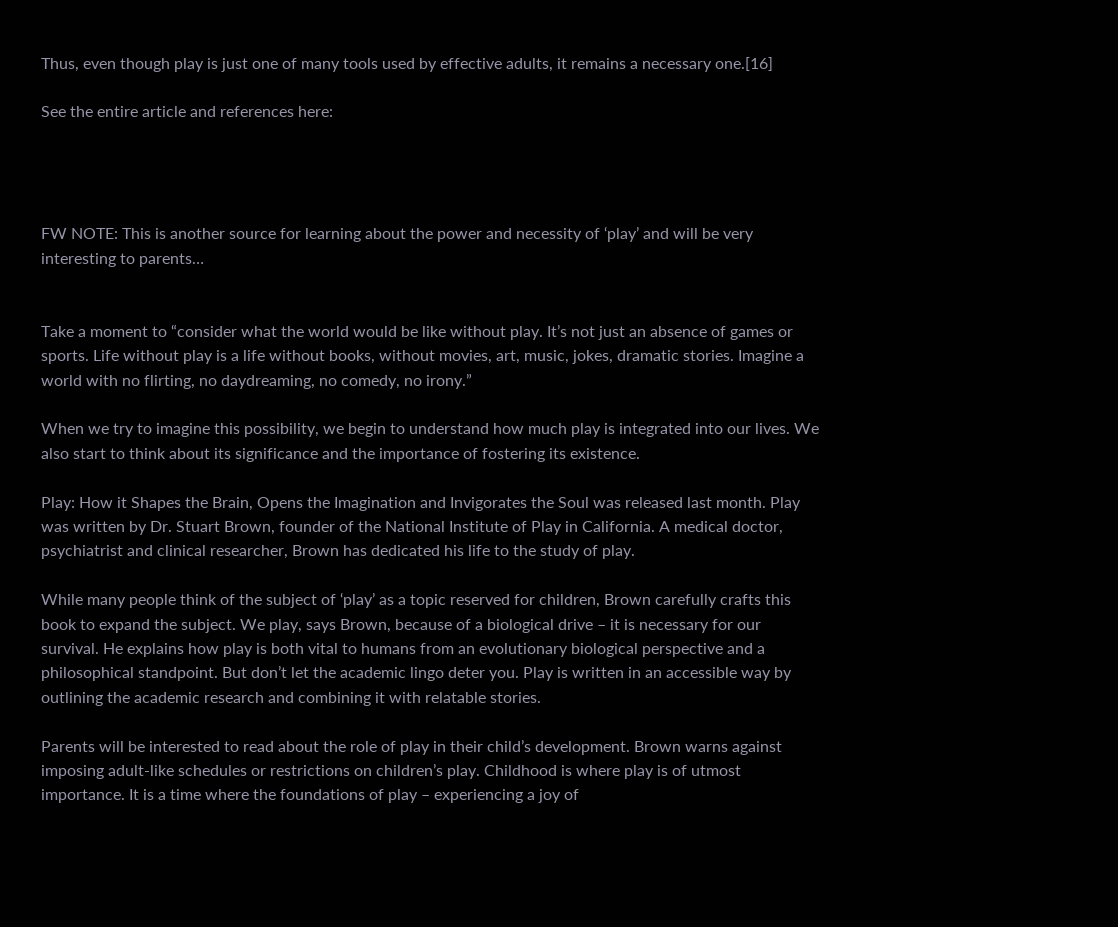Thus, even though play is just one of many tools used by effective adults, it remains a necessary one.[16]

See the entire article and references here:




FW NOTE: This is another source for learning about the power and necessity of ‘play’ and will be very interesting to parents…


Take a moment to “consider what the world would be like without play. It’s not just an absence of games or sports. Life without play is a life without books, without movies, art, music, jokes, dramatic stories. Imagine a world with no flirting, no daydreaming, no comedy, no irony.”

When we try to imagine this possibility, we begin to understand how much play is integrated into our lives. We also start to think about its significance and the importance of fostering its existence.

Play: How it Shapes the Brain, Opens the Imagination and Invigorates the Soul was released last month. Play was written by Dr. Stuart Brown, founder of the National Institute of Play in California. A medical doctor, psychiatrist and clinical researcher, Brown has dedicated his life to the study of play.

While many people think of the subject of ‘play’ as a topic reserved for children, Brown carefully crafts this book to expand the subject. We play, says Brown, because of a biological drive – it is necessary for our survival. He explains how play is both vital to humans from an evolutionary biological perspective and a philosophical standpoint. But don’t let the academic lingo deter you. Play is written in an accessible way by outlining the academic research and combining it with relatable stories.

Parents will be interested to read about the role of play in their child’s development. Brown warns against imposing adult-like schedules or restrictions on children’s play. Childhood is where play is of utmost importance. It is a time where the foundations of play – experiencing a joy of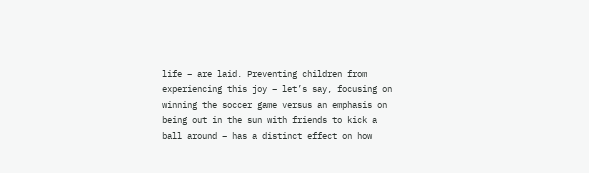life – are laid. Preventing children from experiencing this joy – let’s say, focusing on winning the soccer game versus an emphasis on being out in the sun with friends to kick a ball around – has a distinct effect on how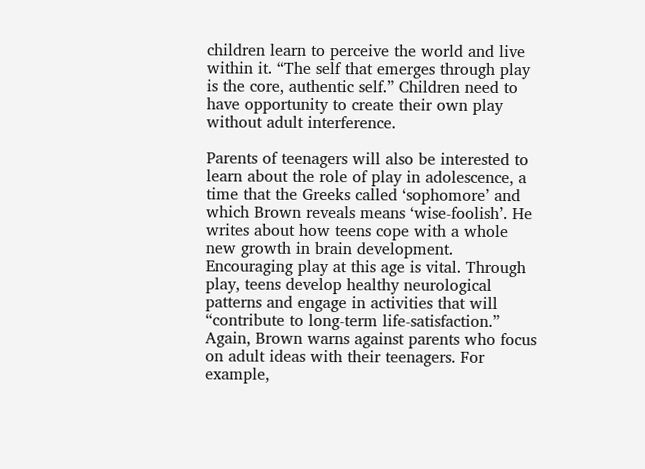children learn to perceive the world and live within it. “The self that emerges through play is the core, authentic self.” Children need to have opportunity to create their own play without adult interference.

Parents of teenagers will also be interested to learn about the role of play in adolescence, a time that the Greeks called ‘sophomore’ and which Brown reveals means ‘wise-foolish’. He writes about how teens cope with a whole new growth in brain development. Encouraging play at this age is vital. Through play, teens develop healthy neurological patterns and engage in activities that will “contribute to long-term life-satisfaction.” Again, Brown warns against parents who focus on adult ideas with their teenagers. For example,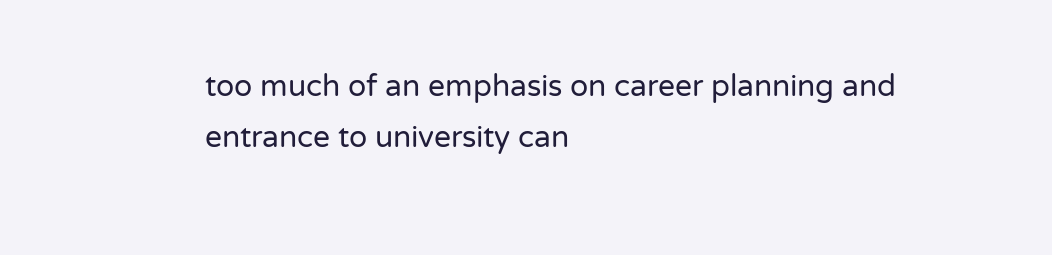too much of an emphasis on career planning and entrance to university can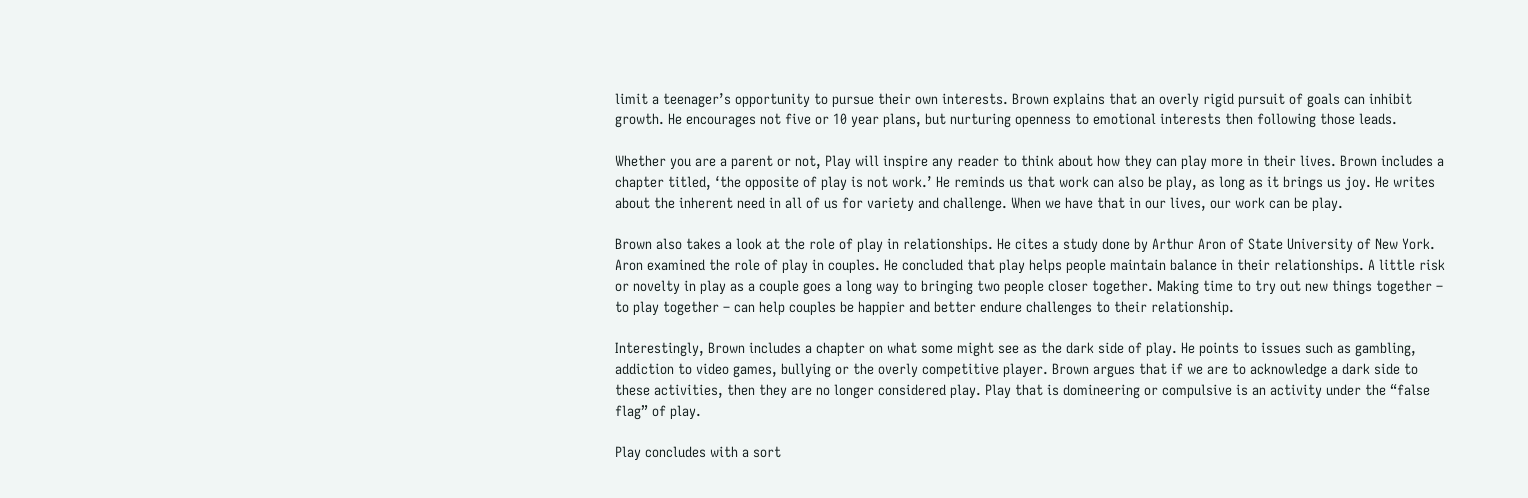limit a teenager’s opportunity to pursue their own interests. Brown explains that an overly rigid pursuit of goals can inhibit growth. He encourages not five or 10 year plans, but nurturing openness to emotional interests then following those leads.

Whether you are a parent or not, Play will inspire any reader to think about how they can play more in their lives. Brown includes a chapter titled, ‘the opposite of play is not work.’ He reminds us that work can also be play, as long as it brings us joy. He writes about the inherent need in all of us for variety and challenge. When we have that in our lives, our work can be play.

Brown also takes a look at the role of play in relationships. He cites a study done by Arthur Aron of State University of New York. Aron examined the role of play in couples. He concluded that play helps people maintain balance in their relationships. A little risk or novelty in play as a couple goes a long way to bringing two people closer together. Making time to try out new things together – to play together – can help couples be happier and better endure challenges to their relationship.

Interestingly, Brown includes a chapter on what some might see as the dark side of play. He points to issues such as gambling, addiction to video games, bullying or the overly competitive player. Brown argues that if we are to acknowledge a dark side to these activities, then they are no longer considered play. Play that is domineering or compulsive is an activity under the “false flag” of play.

Play concludes with a sort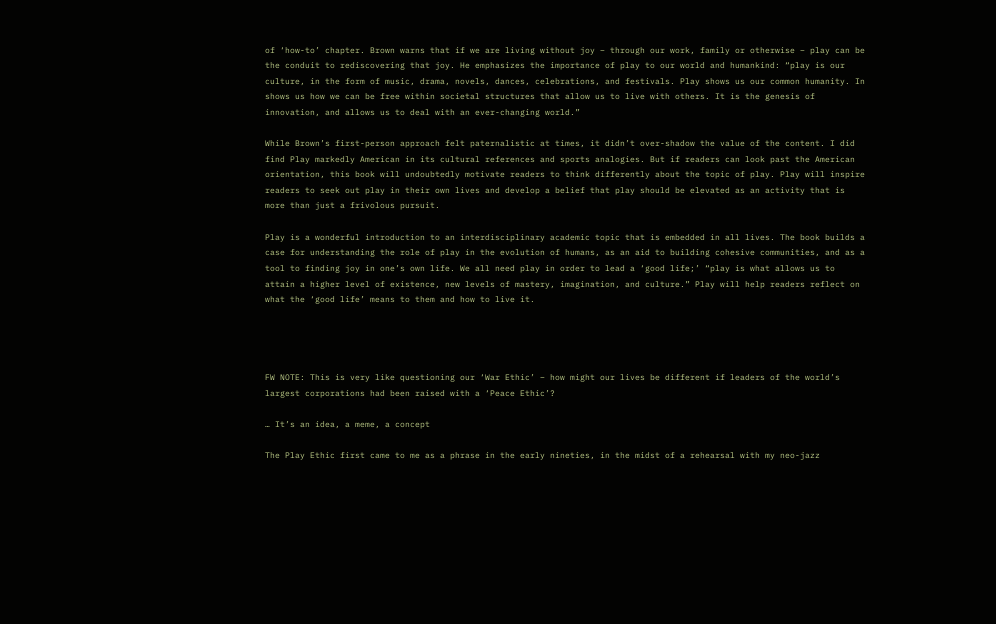of ‘how-to’ chapter. Brown warns that if we are living without joy – through our work, family or otherwise – play can be the conduit to rediscovering that joy. He emphasizes the importance of play to our world and humankind: “play is our culture, in the form of music, drama, novels, dances, celebrations, and festivals. Play shows us our common humanity. In shows us how we can be free within societal structures that allow us to live with others. It is the genesis of innovation, and allows us to deal with an ever-changing world.”

While Brown’s first-person approach felt paternalistic at times, it didn’t over-shadow the value of the content. I did find Play markedly American in its cultural references and sports analogies. But if readers can look past the American orientation, this book will undoubtedly motivate readers to think differently about the topic of play. Play will inspire readers to seek out play in their own lives and develop a belief that play should be elevated as an activity that is more than just a frivolous pursuit.

Play is a wonderful introduction to an interdisciplinary academic topic that is embedded in all lives. The book builds a case for understanding the role of play in the evolution of humans, as an aid to building cohesive communities, and as a tool to finding joy in one’s own life. We all need play in order to lead a ‘good life;’ “play is what allows us to attain a higher level of existence, new levels of mastery, imagination, and culture.” Play will help readers reflect on what the ‘good life’ means to them and how to live it.




FW NOTE: This is very like questioning our ‘War Ethic’ – how might our lives be different if leaders of the world’s largest corporations had been raised with a ‘Peace Ethic’?

… It’s an idea, a meme, a concept

The Play Ethic first came to me as a phrase in the early nineties, in the midst of a rehearsal with my neo-jazz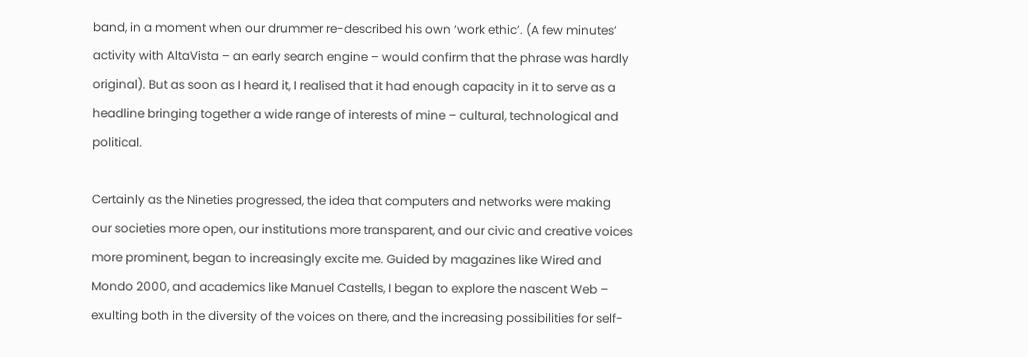band, in a moment when our drummer re-described his own ‘work ethic’. (A few minutes’ activity with AltaVista – an early search engine – would confirm that the phrase was hardly original). But as soon as I heard it, I realised that it had enough capacity in it to serve as a headline bringing together a wide range of interests of mine – cultural, technological and political.

Certainly as the Nineties progressed, the idea that computers and networks were making our societies more open, our institutions more transparent, and our civic and creative voices more prominent, began to increasingly excite me. Guided by magazines like Wired and Mondo 2000, and academics like Manuel Castells, I began to explore the nascent Web – exulting both in the diversity of the voices on there, and the increasing possibilities for self-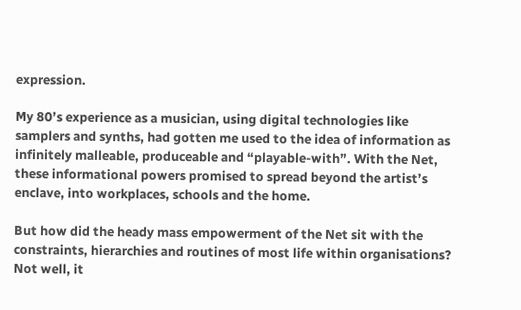expression.

My 80’s experience as a musician, using digital technologies like samplers and synths, had gotten me used to the idea of information as infinitely malleable, produceable and “playable-with”. With the Net, these informational powers promised to spread beyond the artist’s enclave, into workplaces, schools and the home.

But how did the heady mass empowerment of the Net sit with the constraints, hierarchies and routines of most life within organisations? Not well, it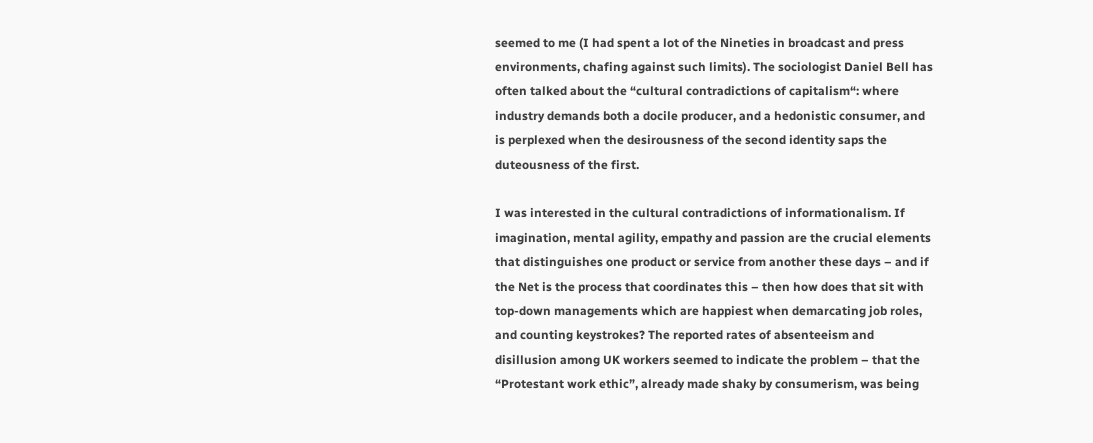seemed to me (I had spent a lot of the Nineties in broadcast and press environments, chafing against such limits). The sociologist Daniel Bell has often talked about the “cultural contradictions of capitalism“: where industry demands both a docile producer, and a hedonistic consumer, and is perplexed when the desirousness of the second identity saps the duteousness of the first.

I was interested in the cultural contradictions of informationalism. If imagination, mental agility, empathy and passion are the crucial elements that distinguishes one product or service from another these days – and if the Net is the process that coordinates this – then how does that sit with top-down managements which are happiest when demarcating job roles, and counting keystrokes? The reported rates of absenteeism and disillusion among UK workers seemed to indicate the problem – that the “Protestant work ethic”, already made shaky by consumerism, was being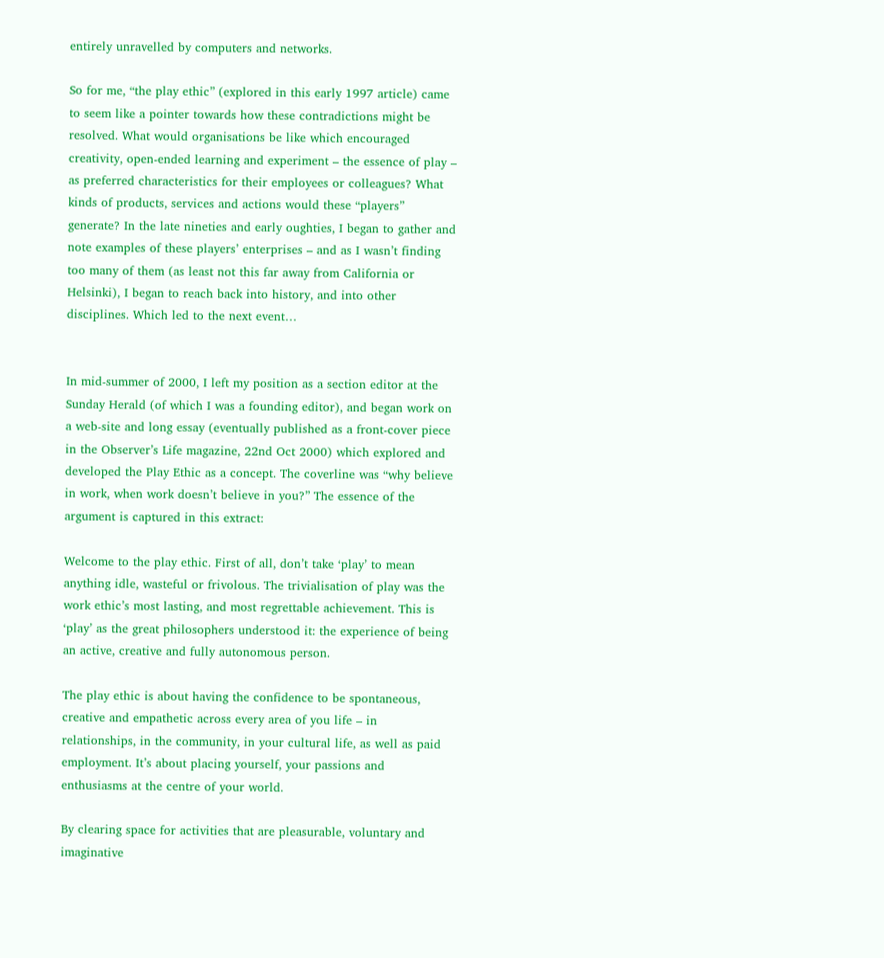entirely unravelled by computers and networks.

So for me, “the play ethic” (explored in this early 1997 article) came to seem like a pointer towards how these contradictions might be resolved. What would organisations be like which encouraged creativity, open-ended learning and experiment – the essence of play – as preferred characteristics for their employees or colleagues? What kinds of products, services and actions would these “players” generate? In the late nineties and early oughties, I began to gather and note examples of these players’ enterprises – and as I wasn’t finding too many of them (as least not this far away from California or Helsinki), I began to reach back into history, and into other disciplines. Which led to the next event…


In mid-summer of 2000, I left my position as a section editor at the Sunday Herald (of which I was a founding editor), and began work on a web-site and long essay (eventually published as a front-cover piece in the Observer’s Life magazine, 22nd Oct 2000) which explored and developed the Play Ethic as a concept. The coverline was “why believe in work, when work doesn’t believe in you?” The essence of the argument is captured in this extract:

Welcome to the play ethic. First of all, don’t take ‘play’ to mean anything idle, wasteful or frivolous. The trivialisation of play was the work ethic’s most lasting, and most regrettable achievement. This is ‘play’ as the great philosophers understood it: the experience of being an active, creative and fully autonomous person.

The play ethic is about having the confidence to be spontaneous, creative and empathetic across every area of you life – in relationships, in the community, in your cultural life, as well as paid employment. It’s about placing yourself, your passions and enthusiasms at the centre of your world.

By clearing space for activities that are pleasurable, voluntary and imaginative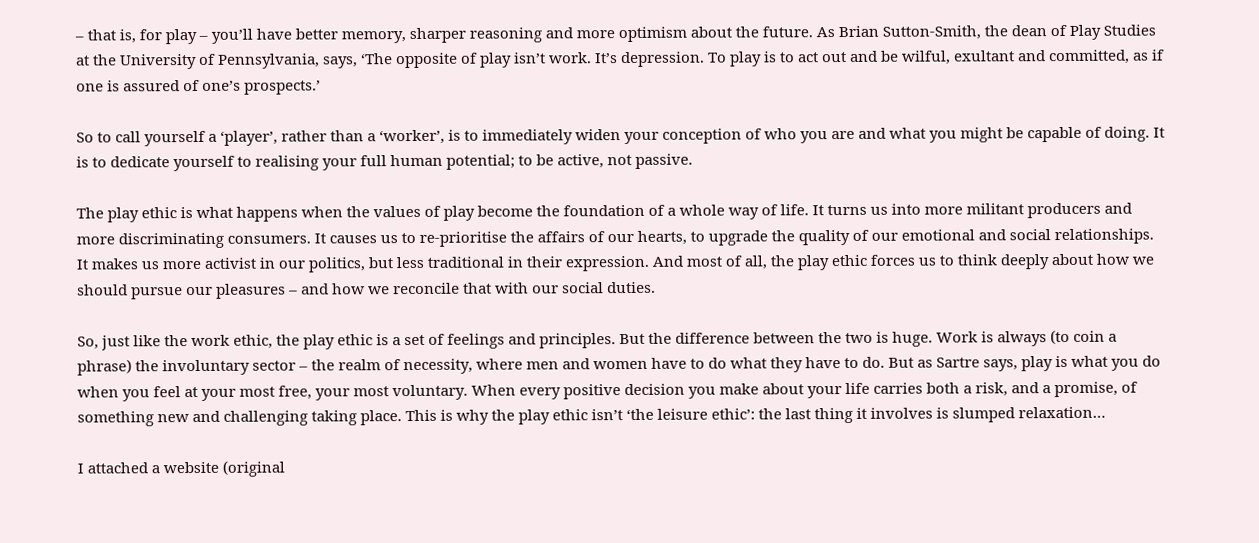– that is, for play – you’ll have better memory, sharper reasoning and more optimism about the future. As Brian Sutton-Smith, the dean of Play Studies at the University of Pennsylvania, says, ‘The opposite of play isn’t work. It’s depression. To play is to act out and be wilful, exultant and committed, as if one is assured of one’s prospects.’

So to call yourself a ‘player’, rather than a ‘worker’, is to immediately widen your conception of who you are and what you might be capable of doing. It is to dedicate yourself to realising your full human potential; to be active, not passive.

The play ethic is what happens when the values of play become the foundation of a whole way of life. It turns us into more militant producers and more discriminating consumers. It causes us to re-prioritise the affairs of our hearts, to upgrade the quality of our emotional and social relationships. It makes us more activist in our politics, but less traditional in their expression. And most of all, the play ethic forces us to think deeply about how we should pursue our pleasures – and how we reconcile that with our social duties.

So, just like the work ethic, the play ethic is a set of feelings and principles. But the difference between the two is huge. Work is always (to coin a phrase) the involuntary sector – the realm of necessity, where men and women have to do what they have to do. But as Sartre says, play is what you do when you feel at your most free, your most voluntary. When every positive decision you make about your life carries both a risk, and a promise, of something new and challenging taking place. This is why the play ethic isn’t ‘the leisure ethic’: the last thing it involves is slumped relaxation…

I attached a website (original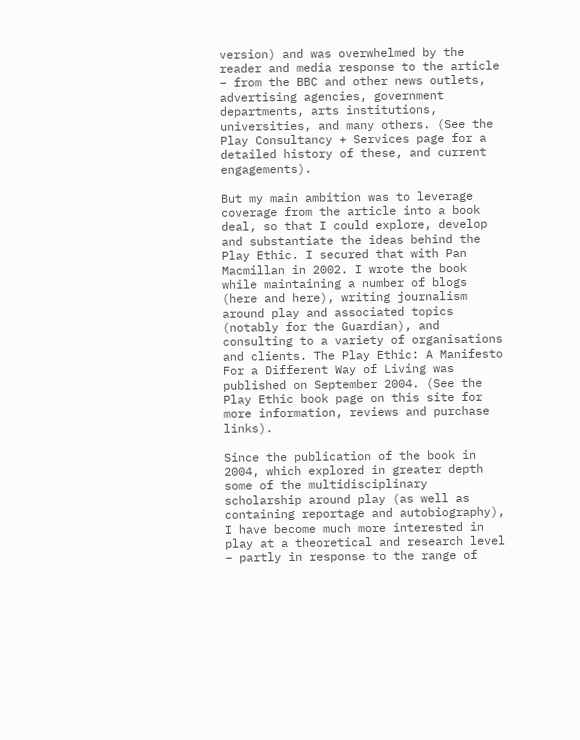version) and was overwhelmed by the reader and media response to the article – from the BBC and other news outlets, advertising agencies, government departments, arts institutions, universities, and many others. (See the Play Consultancy + Services page for a detailed history of these, and current engagements).

But my main ambition was to leverage coverage from the article into a book deal, so that I could explore, develop and substantiate the ideas behind the Play Ethic. I secured that with Pan Macmillan in 2002. I wrote the book while maintaining a number of blogs (here and here), writing journalism around play and associated topics (notably for the Guardian), and consulting to a variety of organisations and clients. The Play Ethic: A Manifesto For a Different Way of Living was published on September 2004. (See the Play Ethic book page on this site for more information, reviews and purchase links).

Since the publication of the book in 2004, which explored in greater depth some of the multidisciplinary scholarship around play (as well as containing reportage and autobiography), I have become much more interested in play at a theoretical and research level – partly in response to the range of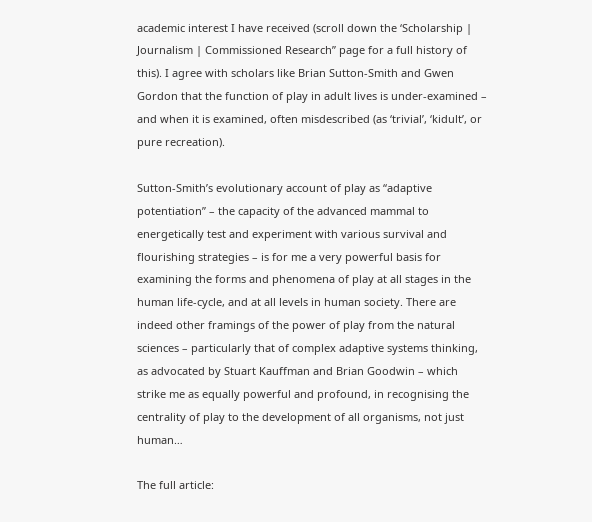academic interest I have received (scroll down the ‘Scholarship | Journalism | Commissioned Research” page for a full history of this). I agree with scholars like Brian Sutton-Smith and Gwen Gordon that the function of play in adult lives is under-examined – and when it is examined, often misdescribed (as ‘trivial’, ‘kidult’, or pure recreation).

Sutton-Smith’s evolutionary account of play as “adaptive potentiation” – the capacity of the advanced mammal to energetically test and experiment with various survival and flourishing strategies – is for me a very powerful basis for examining the forms and phenomena of play at all stages in the human life-cycle, and at all levels in human society. There are indeed other framings of the power of play from the natural sciences – particularly that of complex adaptive systems thinking, as advocated by Stuart Kauffman and Brian Goodwin – which strike me as equally powerful and profound, in recognising the centrality of play to the development of all organisms, not just human…

The full article: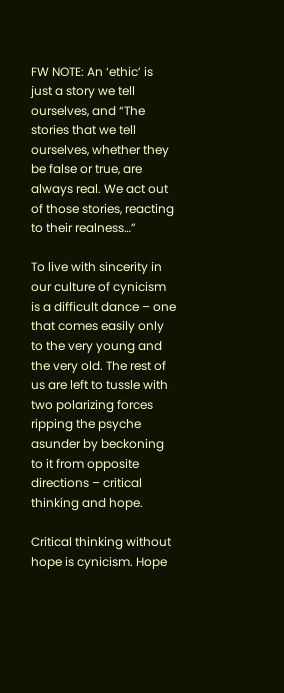FW NOTE: An ‘ethic’ is just a story we tell ourselves, and “The stories that we tell ourselves, whether they be false or true, are always real. We act out of those stories, reacting to their realness…”

To live with sincerity in our culture of cynicism is a difficult dance – one that comes easily only to the very young and the very old. The rest of us are left to tussle with two polarizing forces ripping the psyche asunder by beckoning to it from opposite directions – critical thinking and hope.

Critical thinking without hope is cynicism. Hope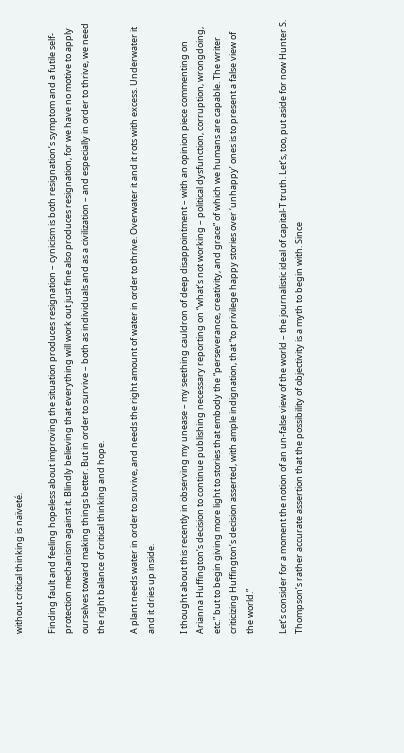without critical thinking is naïveté.

Finding fault and feeling hopeless about improving the situation produces resignation – cynicism is both resignation’s symptom and a futile self-protection mechanism against it. Blindly believing that everything will work out just fine also produces resignation, for we have no motive to apply ourselves toward making things better. But in order to survive – both as individuals and as a civilization – and especially in order to thrive, we need the right balance of critical thinking and hope.

A plant needs water in order to survive, and needs the right amount of water in order to thrive. Overwater it and it rots with excess. Underwater it and it dries up inside.

I thought about this recently in observing my unease – my seething cauldron of deep disappointment – with an opinion piece commenting on Arianna Huffington’s decision to continue publishing necessary reporting on “what’s not working – political dysfunction, corruption, wrongdoing, etc.” but to begin giving more light to stories that embody the “perseverance, creativity, and grace” of which we humans are capable. The writer criticizing Huffington’s decision asserted, with ample indignation, that “to privilege happy stories over ‘unhappy’ ones is to present a false view of the world.”

Let’s consider for a moment the notion of an un-false view of the world – the journalistic ideal of capital-T truth. Let’s, too, put aside for now Hunter S. Thompson’s rather accurate assertion that the possibility of objectivity is a myth to begin with. Since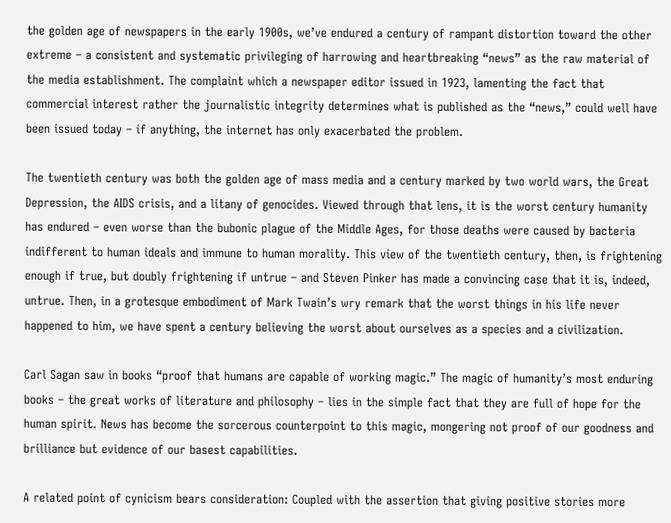the golden age of newspapers in the early 1900s, we’ve endured a century of rampant distortion toward the other extreme – a consistent and systematic privileging of harrowing and heartbreaking “news” as the raw material of the media establishment. The complaint which a newspaper editor issued in 1923, lamenting the fact that commercial interest rather the journalistic integrity determines what is published as the “news,” could well have been issued today – if anything, the internet has only exacerbated the problem.

The twentieth century was both the golden age of mass media and a century marked by two world wars, the Great Depression, the AIDS crisis, and a litany of genocides. Viewed through that lens, it is the worst century humanity has endured – even worse than the bubonic plague of the Middle Ages, for those deaths were caused by bacteria indifferent to human ideals and immune to human morality. This view of the twentieth century, then, is frightening enough if true, but doubly frightening if untrue – and Steven Pinker has made a convincing case that it is, indeed, untrue. Then, in a grotesque embodiment of Mark Twain’s wry remark that the worst things in his life never happened to him, we have spent a century believing the worst about ourselves as a species and a civilization.

Carl Sagan saw in books “proof that humans are capable of working magic.” The magic of humanity’s most enduring books – the great works of literature and philosophy – lies in the simple fact that they are full of hope for the human spirit. News has become the sorcerous counterpoint to this magic, mongering not proof of our goodness and brilliance but evidence of our basest capabilities.

A related point of cynicism bears consideration: Coupled with the assertion that giving positive stories more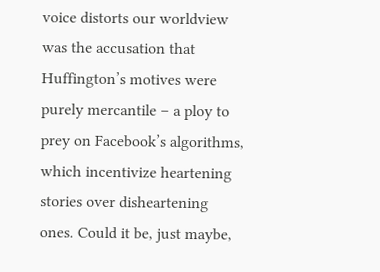voice distorts our worldview was the accusation that Huffington’s motives were purely mercantile – a ploy to prey on Facebook’s algorithms, which incentivize heartening stories over disheartening ones. Could it be, just maybe,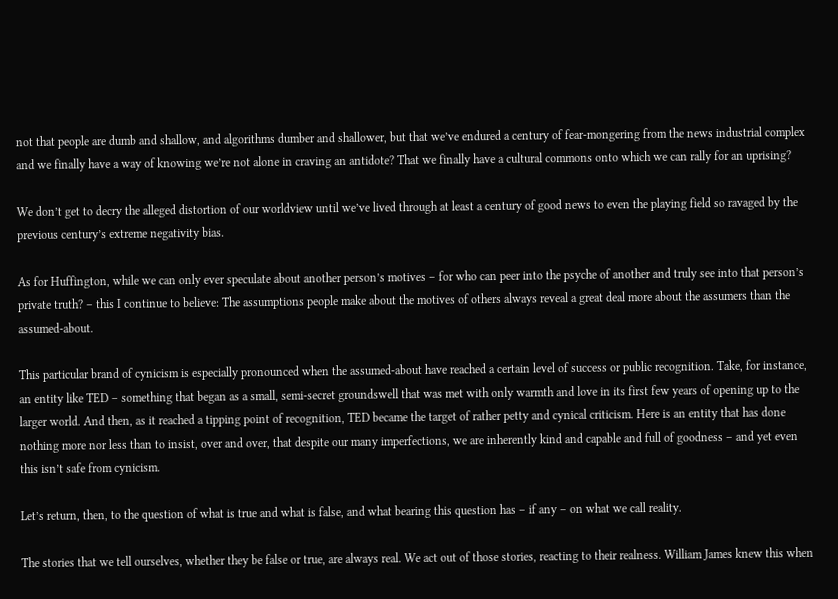not that people are dumb and shallow, and algorithms dumber and shallower, but that we’ve endured a century of fear-mongering from the news industrial complex and we finally have a way of knowing we’re not alone in craving an antidote? That we finally have a cultural commons onto which we can rally for an uprising?

We don’t get to decry the alleged distortion of our worldview until we’ve lived through at least a century of good news to even the playing field so ravaged by the previous century’s extreme negativity bias.

As for Huffington, while we can only ever speculate about another person’s motives – for who can peer into the psyche of another and truly see into that person’s private truth? – this I continue to believe: The assumptions people make about the motives of others always reveal a great deal more about the assumers than the assumed-about.

This particular brand of cynicism is especially pronounced when the assumed-about have reached a certain level of success or public recognition. Take, for instance, an entity like TED – something that began as a small, semi-secret groundswell that was met with only warmth and love in its first few years of opening up to the larger world. And then, as it reached a tipping point of recognition, TED became the target of rather petty and cynical criticism. Here is an entity that has done nothing more nor less than to insist, over and over, that despite our many imperfections, we are inherently kind and capable and full of goodness – and yet even this isn’t safe from cynicism.

Let’s return, then, to the question of what is true and what is false, and what bearing this question has – if any – on what we call reality.

The stories that we tell ourselves, whether they be false or true, are always real. We act out of those stories, reacting to their realness. William James knew this when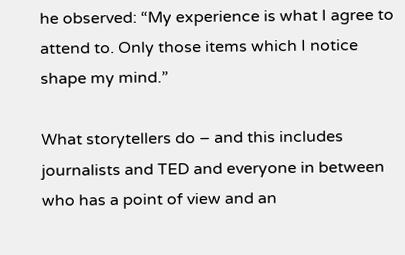he observed: “My experience is what I agree to attend to. Only those items which I notice shape my mind.”

What storytellers do – and this includes journalists and TED and everyone in between who has a point of view and an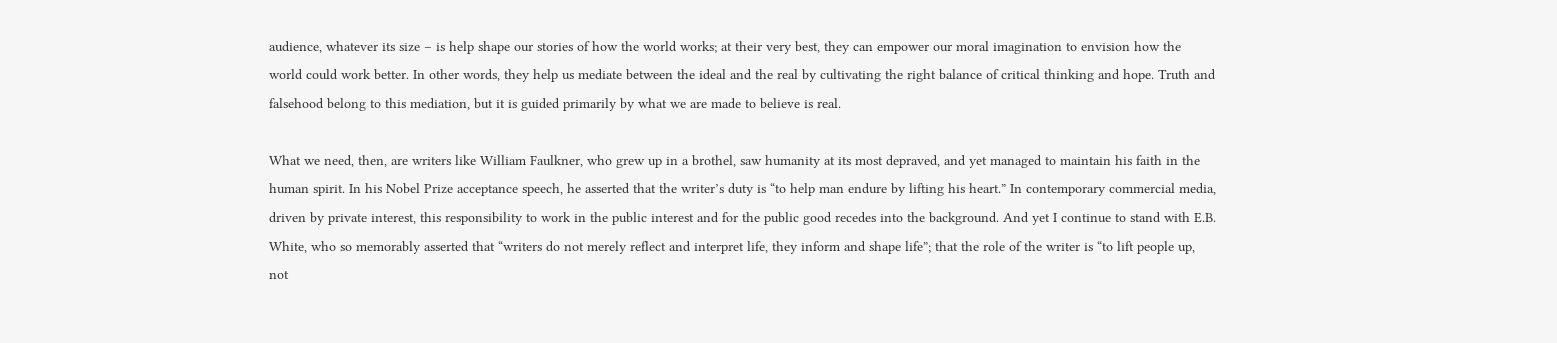audience, whatever its size – is help shape our stories of how the world works; at their very best, they can empower our moral imagination to envision how the world could work better. In other words, they help us mediate between the ideal and the real by cultivating the right balance of critical thinking and hope. Truth and falsehood belong to this mediation, but it is guided primarily by what we are made to believe is real.

What we need, then, are writers like William Faulkner, who grew up in a brothel, saw humanity at its most depraved, and yet managed to maintain his faith in the human spirit. In his Nobel Prize acceptance speech, he asserted that the writer’s duty is “to help man endure by lifting his heart.” In contemporary commercial media, driven by private interest, this responsibility to work in the public interest and for the public good recedes into the background. And yet I continue to stand with E.B. White, who so memorably asserted that “writers do not merely reflect and interpret life, they inform and shape life”; that the role of the writer is “to lift people up, not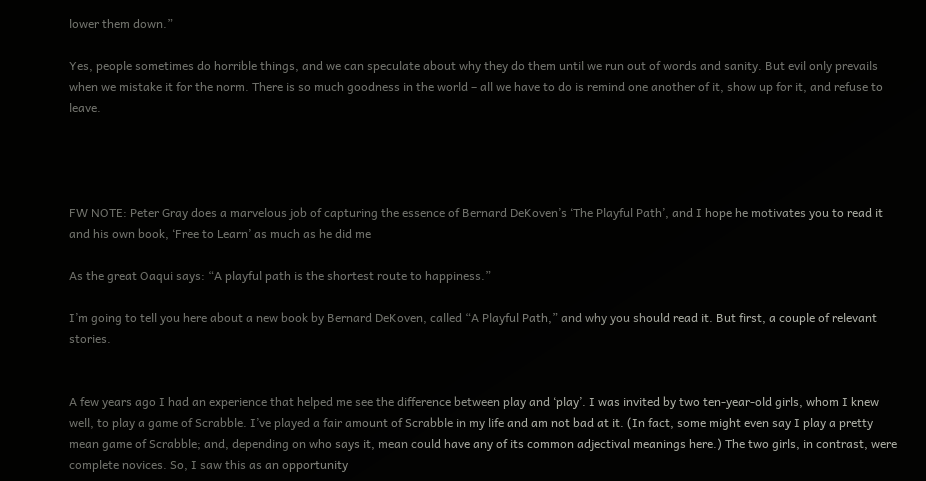lower them down.”

Yes, people sometimes do horrible things, and we can speculate about why they do them until we run out of words and sanity. But evil only prevails when we mistake it for the norm. There is so much goodness in the world – all we have to do is remind one another of it, show up for it, and refuse to leave.




FW NOTE: Peter Gray does a marvelous job of capturing the essence of Bernard DeKoven’s ‘The Playful Path’, and I hope he motivates you to read it and his own book, ‘Free to Learn’ as much as he did me

As the great Oaqui says: “A playful path is the shortest route to happiness.”

I’m going to tell you here about a new book by Bernard DeKoven, called “A Playful Path,” and why you should read it. But first, a couple of relevant stories.


A few years ago I had an experience that helped me see the difference between play and ‘play’. I was invited by two ten-year-old girls, whom I knew well, to play a game of Scrabble. I’ve played a fair amount of Scrabble in my life and am not bad at it. (In fact, some might even say I play a pretty mean game of Scrabble; and, depending on who says it, mean could have any of its common adjectival meanings here.) The two girls, in contrast, were complete novices. So, I saw this as an opportunity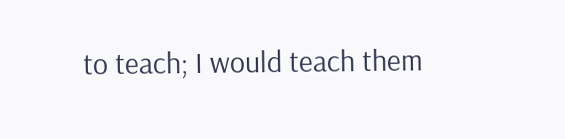to teach; I would teach them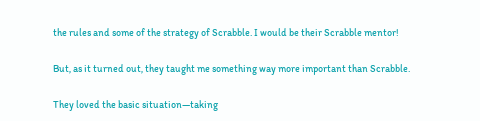the rules and some of the strategy of Scrabble. I would be their Scrabble mentor!

But, as it turned out, they taught me something way more important than Scrabble.

They loved the basic situation—taking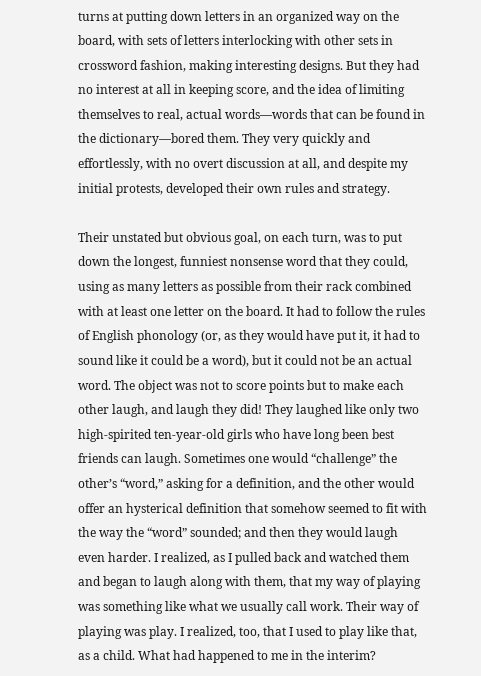turns at putting down letters in an organized way on the board, with sets of letters interlocking with other sets in crossword fashion, making interesting designs. But they had no interest at all in keeping score, and the idea of limiting themselves to real, actual words—words that can be found in the dictionary—bored them. They very quickly and effortlessly, with no overt discussion at all, and despite my initial protests, developed their own rules and strategy.

Their unstated but obvious goal, on each turn, was to put down the longest, funniest nonsense word that they could, using as many letters as possible from their rack combined with at least one letter on the board. It had to follow the rules of English phonology (or, as they would have put it, it had to sound like it could be a word), but it could not be an actual word. The object was not to score points but to make each other laugh, and laugh they did! They laughed like only two high-spirited ten-year-old girls who have long been best friends can laugh. Sometimes one would “challenge” the other’s “word,” asking for a definition, and the other would offer an hysterical definition that somehow seemed to fit with the way the “word” sounded; and then they would laugh even harder. I realized, as I pulled back and watched them and began to laugh along with them, that my way of playing was something like what we usually call work. Their way of playing was play. I realized, too, that I used to play like that, as a child. What had happened to me in the interim?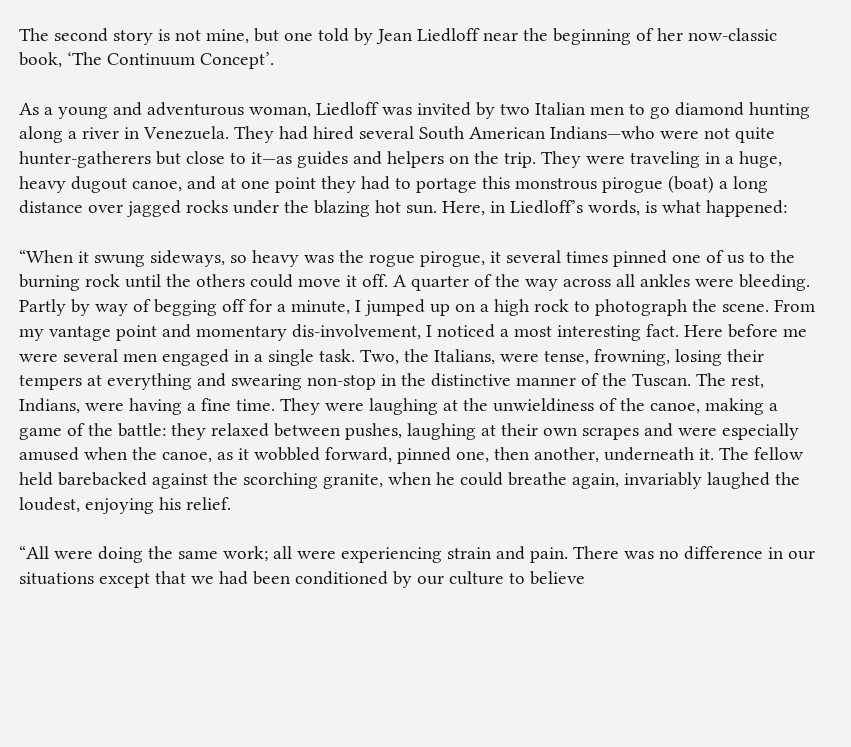The second story is not mine, but one told by Jean Liedloff near the beginning of her now-classic book, ‘The Continuum Concept’.

As a young and adventurous woman, Liedloff was invited by two Italian men to go diamond hunting along a river in Venezuela. They had hired several South American Indians—who were not quite hunter-gatherers but close to it—as guides and helpers on the trip. They were traveling in a huge, heavy dugout canoe, and at one point they had to portage this monstrous pirogue (boat) a long distance over jagged rocks under the blazing hot sun. Here, in Liedloff’s words, is what happened:

“When it swung sideways, so heavy was the rogue pirogue, it several times pinned one of us to the burning rock until the others could move it off. A quarter of the way across all ankles were bleeding. Partly by way of begging off for a minute, I jumped up on a high rock to photograph the scene. From my vantage point and momentary dis-involvement, I noticed a most interesting fact. Here before me were several men engaged in a single task. Two, the Italians, were tense, frowning, losing their tempers at everything and swearing non-stop in the distinctive manner of the Tuscan. The rest, Indians, were having a fine time. They were laughing at the unwieldiness of the canoe, making a game of the battle: they relaxed between pushes, laughing at their own scrapes and were especially amused when the canoe, as it wobbled forward, pinned one, then another, underneath it. The fellow held barebacked against the scorching granite, when he could breathe again, invariably laughed the loudest, enjoying his relief.

“All were doing the same work; all were experiencing strain and pain. There was no difference in our situations except that we had been conditioned by our culture to believe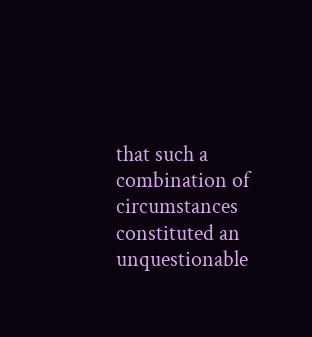that such a combination of circumstances constituted an unquestionable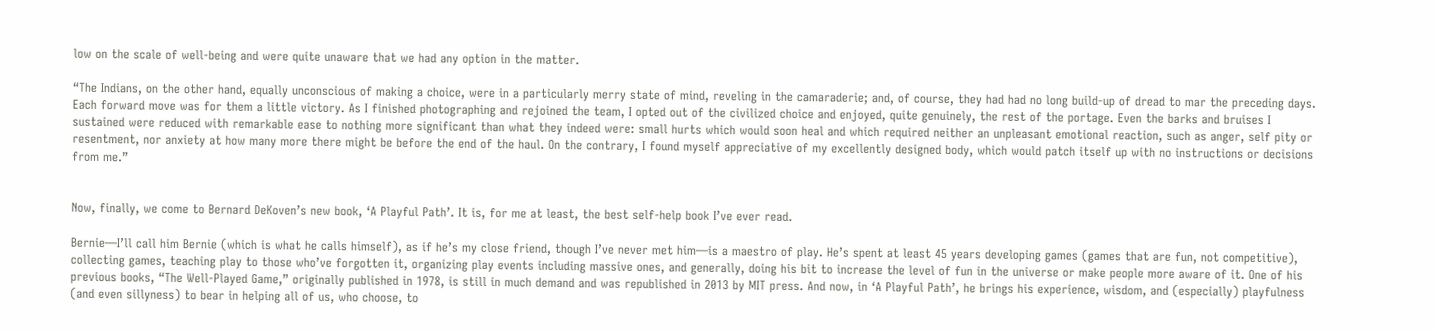low on the scale of well-being and were quite unaware that we had any option in the matter.

“The Indians, on the other hand, equally unconscious of making a choice, were in a particularly merry state of mind, reveling in the camaraderie; and, of course, they had had no long build-up of dread to mar the preceding days. Each forward move was for them a little victory. As I finished photographing and rejoined the team, I opted out of the civilized choice and enjoyed, quite genuinely, the rest of the portage. Even the barks and bruises I sustained were reduced with remarkable ease to nothing more significant than what they indeed were: small hurts which would soon heal and which required neither an unpleasant emotional reaction, such as anger, self pity or resentment, nor anxiety at how many more there might be before the end of the haul. On the contrary, I found myself appreciative of my excellently designed body, which would patch itself up with no instructions or decisions from me.”


Now, finally, we come to Bernard DeKoven’s new book, ‘A Playful Path’. It is, for me at least, the best self-help book I’ve ever read.

Bernie—I’ll call him Bernie (which is what he calls himself), as if he’s my close friend, though I’ve never met him—is a maestro of play. He’s spent at least 45 years developing games (games that are fun, not competitive), collecting games, teaching play to those who’ve forgotten it, organizing play events including massive ones, and generally, doing his bit to increase the level of fun in the universe or make people more aware of it. One of his previous books, “The Well-Played Game,” originally published in 1978, is still in much demand and was republished in 2013 by MIT press. And now, in ‘A Playful Path’, he brings his experience, wisdom, and (especially) playfulness (and even sillyness) to bear in helping all of us, who choose, to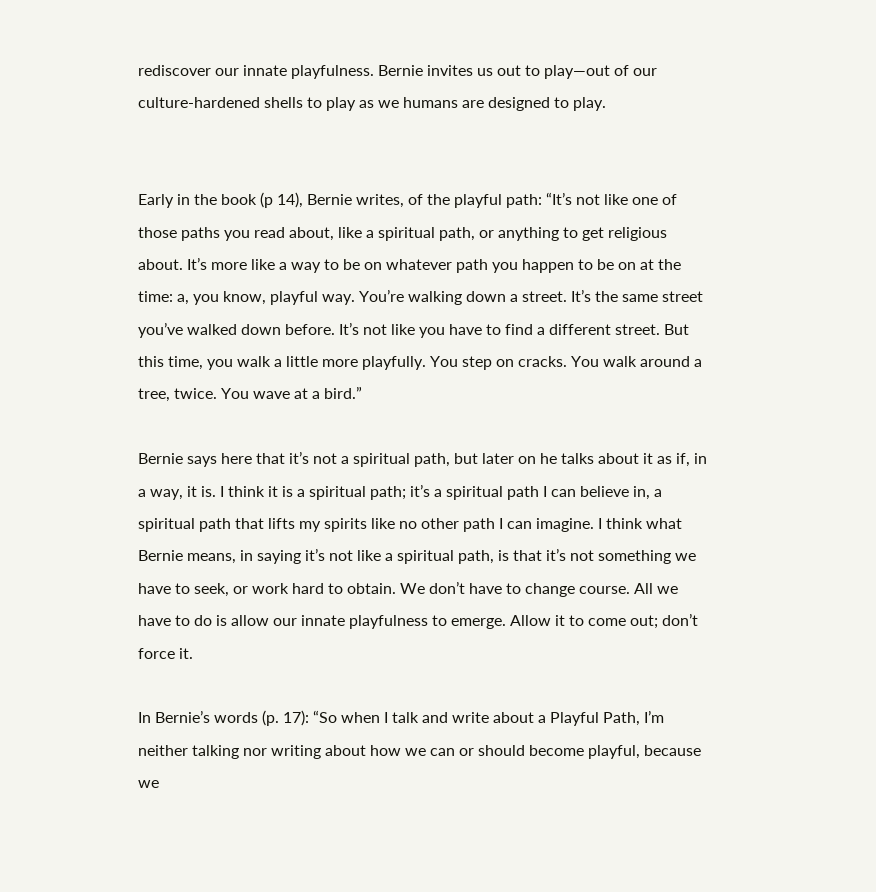rediscover our innate playfulness. Bernie invites us out to play—out of our culture-hardened shells to play as we humans are designed to play.


Early in the book (p 14), Bernie writes, of the playful path: “It’s not like one of those paths you read about, like a spiritual path, or anything to get religious about. It’s more like a way to be on whatever path you happen to be on at the time: a, you know, playful way. You’re walking down a street. It’s the same street you’ve walked down before. It’s not like you have to find a different street. But this time, you walk a little more playfully. You step on cracks. You walk around a tree, twice. You wave at a bird.”

Bernie says here that it’s not a spiritual path, but later on he talks about it as if, in a way, it is. I think it is a spiritual path; it’s a spiritual path I can believe in, a spiritual path that lifts my spirits like no other path I can imagine. I think what Bernie means, in saying it’s not like a spiritual path, is that it’s not something we have to seek, or work hard to obtain. We don’t have to change course. All we have to do is allow our innate playfulness to emerge. Allow it to come out; don’t force it.

In Bernie’s words (p. 17): “So when I talk and write about a Playful Path, I’m neither talking nor writing about how we can or should become playful, because we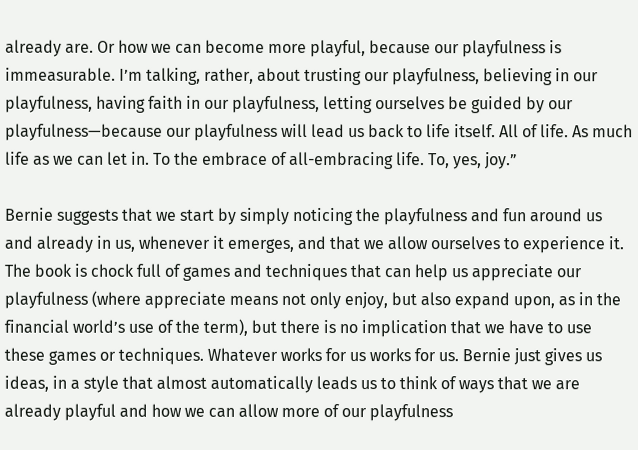already are. Or how we can become more playful, because our playfulness is immeasurable. I’m talking, rather, about trusting our playfulness, believing in our playfulness, having faith in our playfulness, letting ourselves be guided by our playfulness—because our playfulness will lead us back to life itself. All of life. As much life as we can let in. To the embrace of all-embracing life. To, yes, joy.”

Bernie suggests that we start by simply noticing the playfulness and fun around us and already in us, whenever it emerges, and that we allow ourselves to experience it. The book is chock full of games and techniques that can help us appreciate our playfulness (where appreciate means not only enjoy, but also expand upon, as in the financial world’s use of the term), but there is no implication that we have to use these games or techniques. Whatever works for us works for us. Bernie just gives us ideas, in a style that almost automatically leads us to think of ways that we are already playful and how we can allow more of our playfulness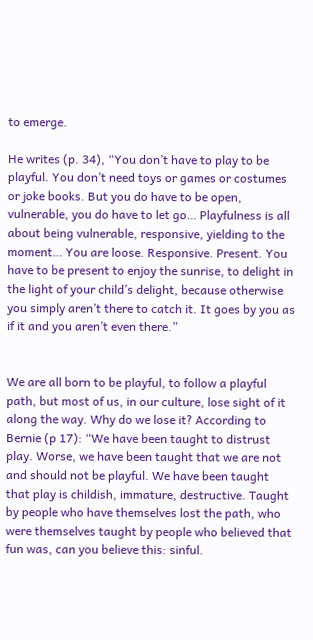to emerge.

He writes (p. 34), “You don’t have to play to be playful. You don’t need toys or games or costumes or joke books. But you do have to be open, vulnerable, you do have to let go… Playfulness is all about being vulnerable, responsive, yielding to the moment… You are loose. Responsive. Present. You have to be present to enjoy the sunrise, to delight in the light of your child’s delight, because otherwise you simply aren’t there to catch it. It goes by you as if it and you aren’t even there.”


We are all born to be playful, to follow a playful path, but most of us, in our culture, lose sight of it along the way. Why do we lose it? According to Bernie (p 17): “We have been taught to distrust play. Worse, we have been taught that we are not and should not be playful. We have been taught that play is childish, immature, destructive. Taught by people who have themselves lost the path, who were themselves taught by people who believed that fun was, can you believe this: sinful.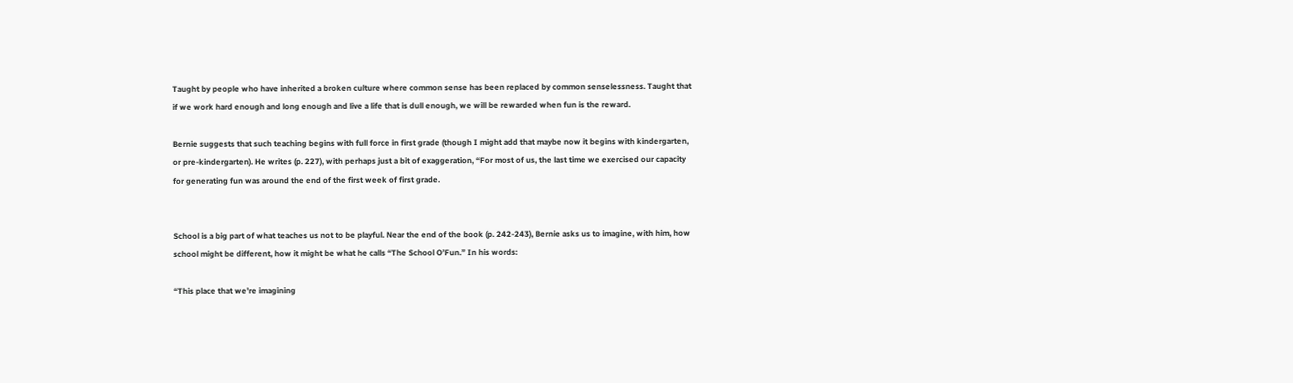Taught by people who have inherited a broken culture where common sense has been replaced by common senselessness. Taught that if we work hard enough and long enough and live a life that is dull enough, we will be rewarded when fun is the reward.

Bernie suggests that such teaching begins with full force in first grade (though I might add that maybe now it begins with kindergarten, or pre-kindergarten). He writes (p. 227), with perhaps just a bit of exaggeration, “For most of us, the last time we exercised our capacity for generating fun was around the end of the first week of first grade.


School is a big part of what teaches us not to be playful. Near the end of the book (p. 242-243), Bernie asks us to imagine, with him, how school might be different, how it might be what he calls “The School O’Fun.” In his words:

“This place that we’re imagining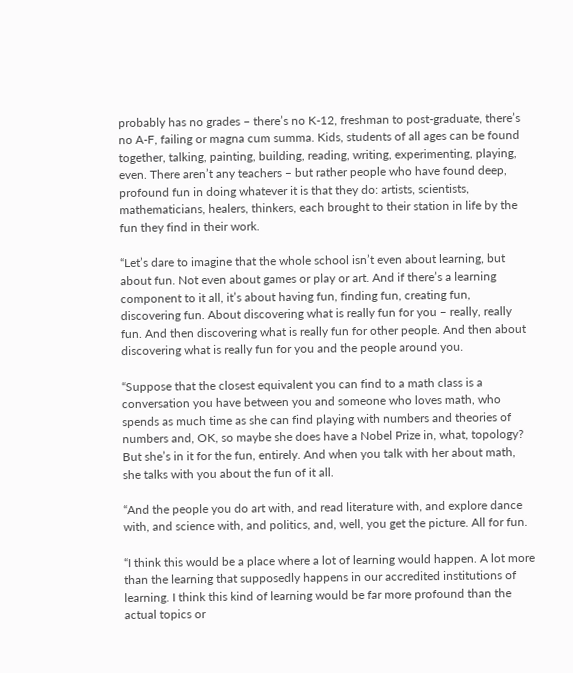probably has no grades – there’s no K-12, freshman to post-graduate, there’s no A-F, failing or magna cum summa. Kids, students of all ages can be found together, talking, painting, building, reading, writing, experimenting, playing, even. There aren’t any teachers – but rather people who have found deep, profound fun in doing whatever it is that they do: artists, scientists, mathematicians, healers, thinkers, each brought to their station in life by the fun they find in their work.

“Let’s dare to imagine that the whole school isn’t even about learning, but about fun. Not even about games or play or art. And if there’s a learning component to it all, it’s about having fun, finding fun, creating fun, discovering fun. About discovering what is really fun for you – really, really fun. And then discovering what is really fun for other people. And then about discovering what is really fun for you and the people around you.

“Suppose that the closest equivalent you can find to a math class is a conversation you have between you and someone who loves math, who spends as much time as she can find playing with numbers and theories of numbers and, OK, so maybe she does have a Nobel Prize in, what, topology? But she’s in it for the fun, entirely. And when you talk with her about math, she talks with you about the fun of it all.

“And the people you do art with, and read literature with, and explore dance with, and science with, and politics, and, well, you get the picture. All for fun.

“I think this would be a place where a lot of learning would happen. A lot more than the learning that supposedly happens in our accredited institutions of learning. I think this kind of learning would be far more profound than the actual topics or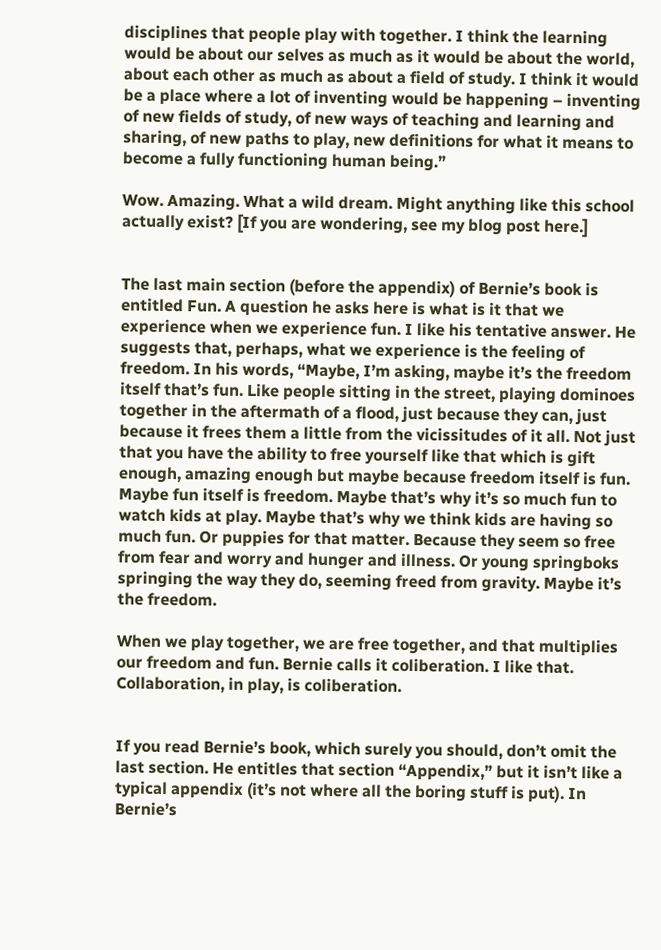disciplines that people play with together. I think the learning would be about our selves as much as it would be about the world, about each other as much as about a field of study. I think it would be a place where a lot of inventing would be happening – inventing of new fields of study, of new ways of teaching and learning and sharing, of new paths to play, new definitions for what it means to become a fully functioning human being.”

Wow. Amazing. What a wild dream. Might anything like this school actually exist? [If you are wondering, see my blog post here.]


The last main section (before the appendix) of Bernie’s book is entitled Fun. A question he asks here is what is it that we experience when we experience fun. I like his tentative answer. He suggests that, perhaps, what we experience is the feeling of freedom. In his words, “Maybe, I’m asking, maybe it’s the freedom itself that’s fun. Like people sitting in the street, playing dominoes together in the aftermath of a flood, just because they can, just because it frees them a little from the vicissitudes of it all. Not just that you have the ability to free yourself like that which is gift enough, amazing enough but maybe because freedom itself is fun. Maybe fun itself is freedom. Maybe that’s why it’s so much fun to watch kids at play. Maybe that’s why we think kids are having so much fun. Or puppies for that matter. Because they seem so free from fear and worry and hunger and illness. Or young springboks springing the way they do, seeming freed from gravity. Maybe it’s the freedom.

When we play together, we are free together, and that multiplies our freedom and fun. Bernie calls it coliberation. I like that. Collaboration, in play, is coliberation.


If you read Bernie’s book, which surely you should, don’t omit the last section. He entitles that section “Appendix,” but it isn’t like a typical appendix (it’s not where all the boring stuff is put). In Bernie’s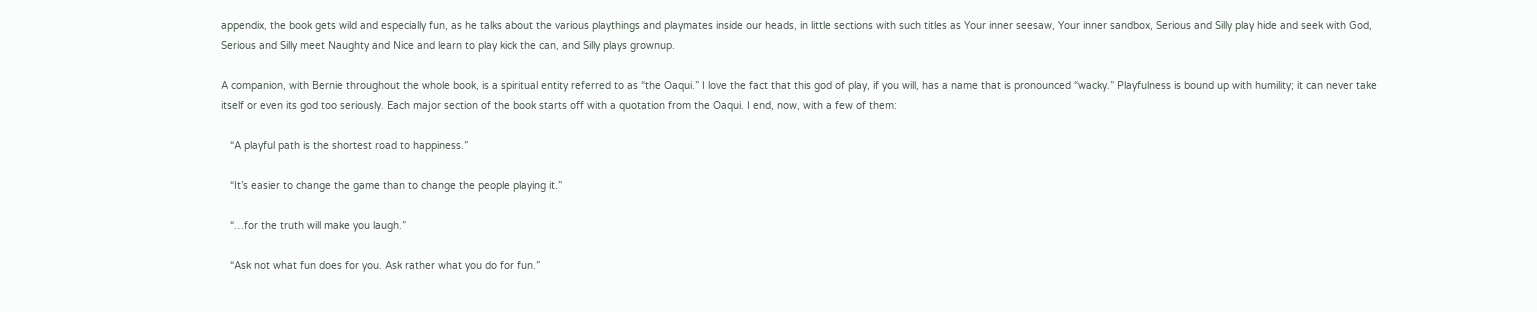appendix, the book gets wild and especially fun, as he talks about the various playthings and playmates inside our heads, in little sections with such titles as Your inner seesaw, Your inner sandbox, Serious and Silly play hide and seek with God, Serious and Silly meet Naughty and Nice and learn to play kick the can, and Silly plays grownup.

A companion, with Bernie throughout the whole book, is a spiritual entity referred to as “the Oaqui.” I love the fact that this god of play, if you will, has a name that is pronounced “wacky.” Playfulness is bound up with humility; it can never take itself or even its god too seriously. Each major section of the book starts off with a quotation from the Oaqui. I end, now, with a few of them:

   “A playful path is the shortest road to happiness.”

   “It’s easier to change the game than to change the people playing it.”

   “…for the truth will make you laugh.”

   “Ask not what fun does for you. Ask rather what you do for fun.”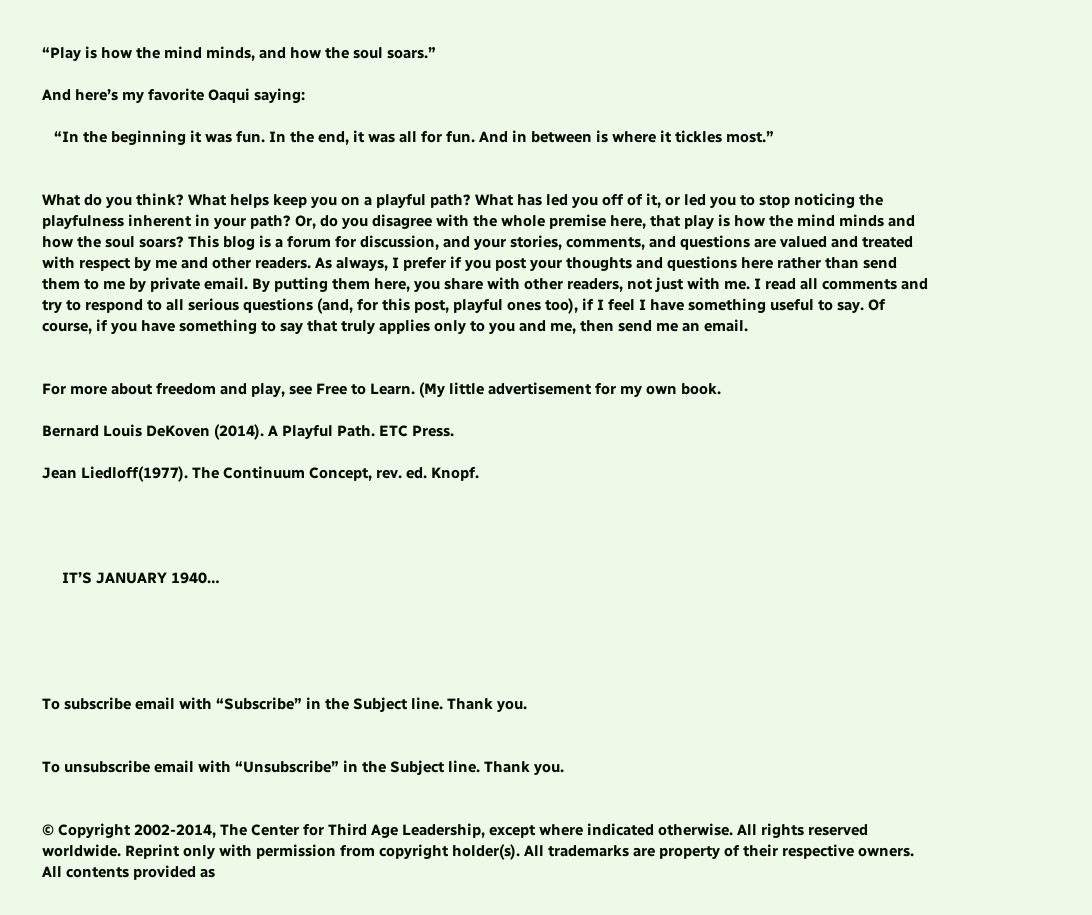“Play is how the mind minds, and how the soul soars.”

And here’s my favorite Oaqui saying:

   “In the beginning it was fun. In the end, it was all for fun. And in between is where it tickles most.”


What do you think? What helps keep you on a playful path? What has led you off of it, or led you to stop noticing the playfulness inherent in your path? Or, do you disagree with the whole premise here, that play is how the mind minds and how the soul soars? This blog is a forum for discussion, and your stories, comments, and questions are valued and treated with respect by me and other readers. As always, I prefer if you post your thoughts and questions here rather than send them to me by private email. By putting them here, you share with other readers, not just with me. I read all comments and try to respond to all serious questions (and, for this post, playful ones too), if I feel I have something useful to say. Of course, if you have something to say that truly applies only to you and me, then send me an email.


For more about freedom and play, see Free to Learn. (My little advertisement for my own book.

Bernard Louis DeKoven (2014). A Playful Path. ETC Press.

Jean Liedloff(1977). The Continuum Concept, rev. ed. Knopf.




     IT’S JANUARY 1940…





To subscribe email with “Subscribe” in the Subject line. Thank you.


To unsubscribe email with “Unsubscribe” in the Subject line. Thank you.


© Copyright 2002-2014, The Center for Third Age Leadership, except where indicated otherwise. All rights reserved worldwide. Reprint only with permission from copyright holder(s). All trademarks are property of their respective owners. All contents provided as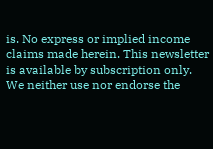is. No express or implied income claims made herein. This newsletter is available by subscription only. We neither use nor endorse the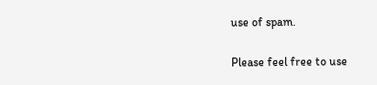use of spam.

Please feel free to use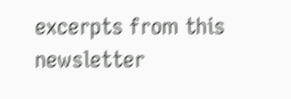excerpts from this newsletter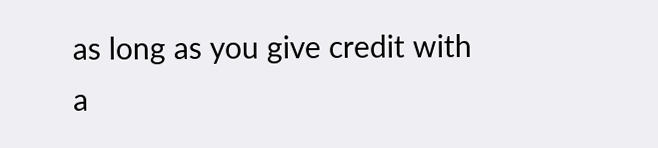as long as you give credit with a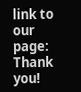link to our page: Thank you!